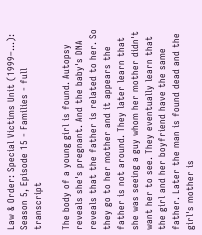Law & Order: Special Victims Unit (1999–…): Season 5, Episode 15 - Families - full transcript

The body of a young girl is found. Autopsy reveals she's pregnant. And the baby's DNA reveals that the father is related to her. So they go to her mother and it appears the father is not around. They later learn that she was seeing a guy whom her mother didn't want her to see. They eventually learn that the girl and her boyfriend have the same father. Later the man is found dead and the girl's mother is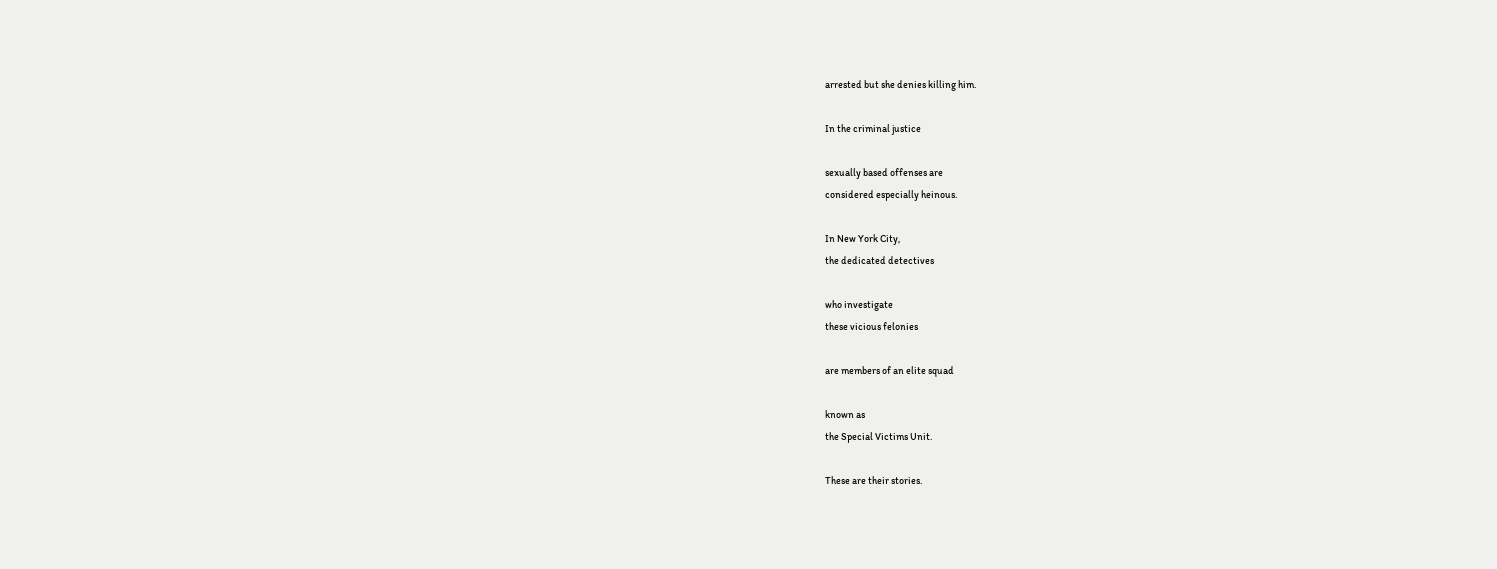arrested but she denies killing him.

In the criminal justice

sexually based offenses are
considered especially heinous.

In New York City,
the dedicated detectives

who investigate
these vicious felonies

are members of an elite squad

known as
the Special Victims Unit.

These are their stories.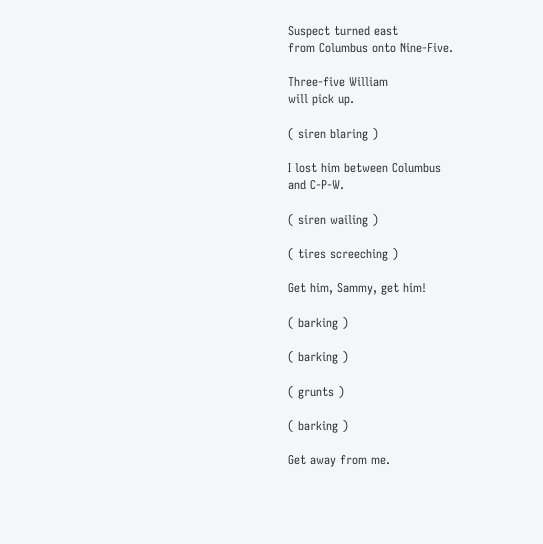Suspect turned east
from Columbus onto Nine-Five.

Three-five William
will pick up.

( siren blaring )

I lost him between Columbus
and C-P-W.

( siren wailing )

( tires screeching )

Get him, Sammy, get him!

( barking )

( barking )

( grunts )

( barking )

Get away from me.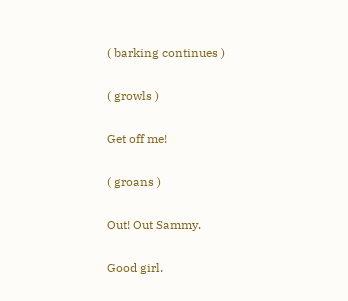( barking continues )

( growls )

Get off me!

( groans )

Out! Out Sammy.

Good girl.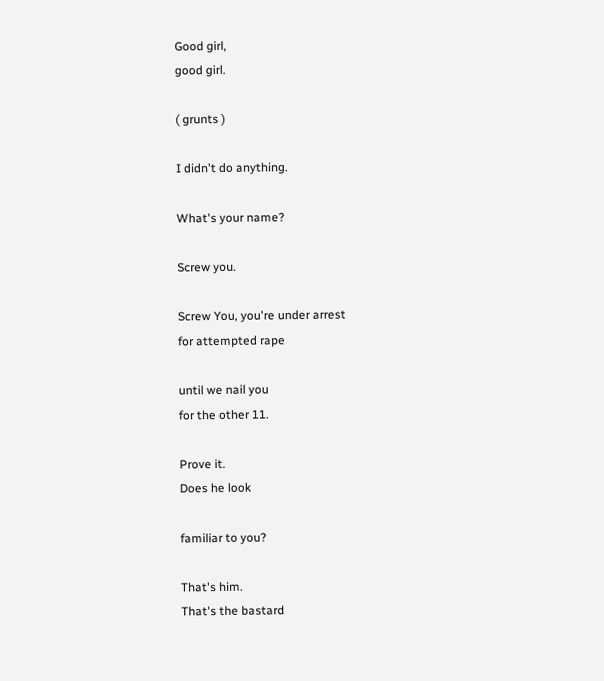Good girl,
good girl.

( grunts )

I didn't do anything.

What's your name?

Screw you.

Screw You, you're under arrest
for attempted rape

until we nail you
for the other 11.

Prove it.
Does he look

familiar to you?

That's him.
That's the bastard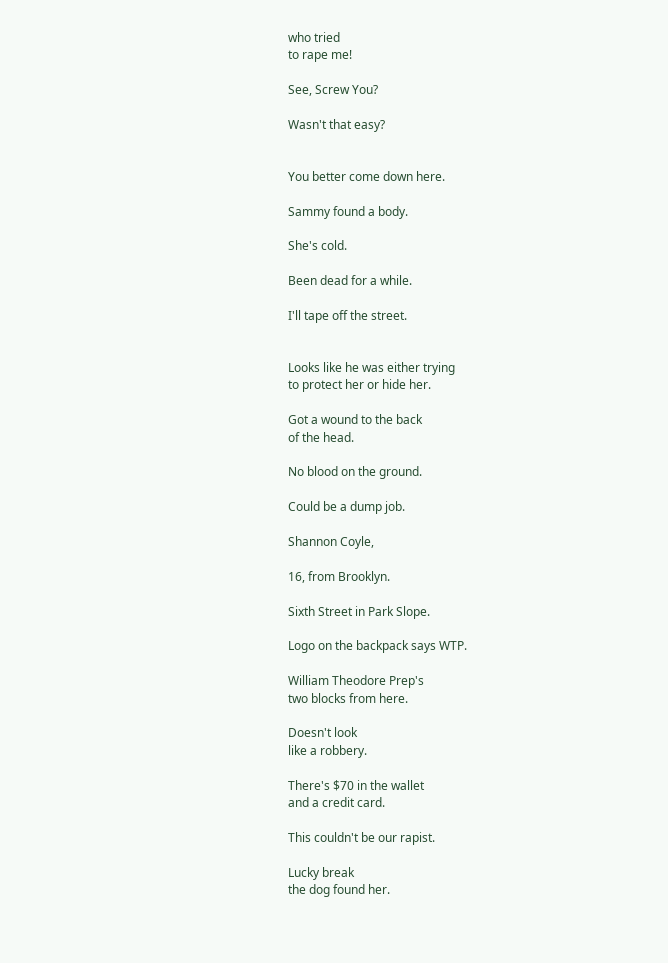who tried
to rape me!

See, Screw You?

Wasn't that easy?


You better come down here.

Sammy found a body.

She's cold.

Been dead for a while.

I'll tape off the street.


Looks like he was either trying
to protect her or hide her.

Got a wound to the back
of the head.

No blood on the ground.

Could be a dump job.

Shannon Coyle,

16, from Brooklyn.

Sixth Street in Park Slope.

Logo on the backpack says WTP.

William Theodore Prep's
two blocks from here.

Doesn't look
like a robbery.

There's $70 in the wallet
and a credit card.

This couldn't be our rapist.

Lucky break
the dog found her.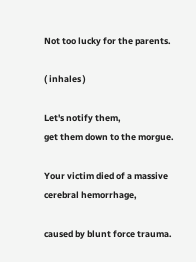Not too lucky for the parents.

( inhales )

Let's notify them,
get them down to the morgue.

Your victim died of a massive
cerebral hemorrhage,

caused by blunt force trauma.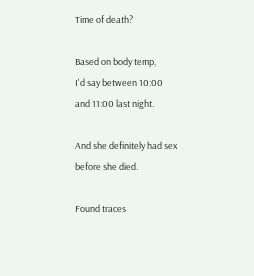Time of death?

Based on body temp,
I'd say between 10:00
and 11:00 last night.

And she definitely had sex
before she died.

Found traces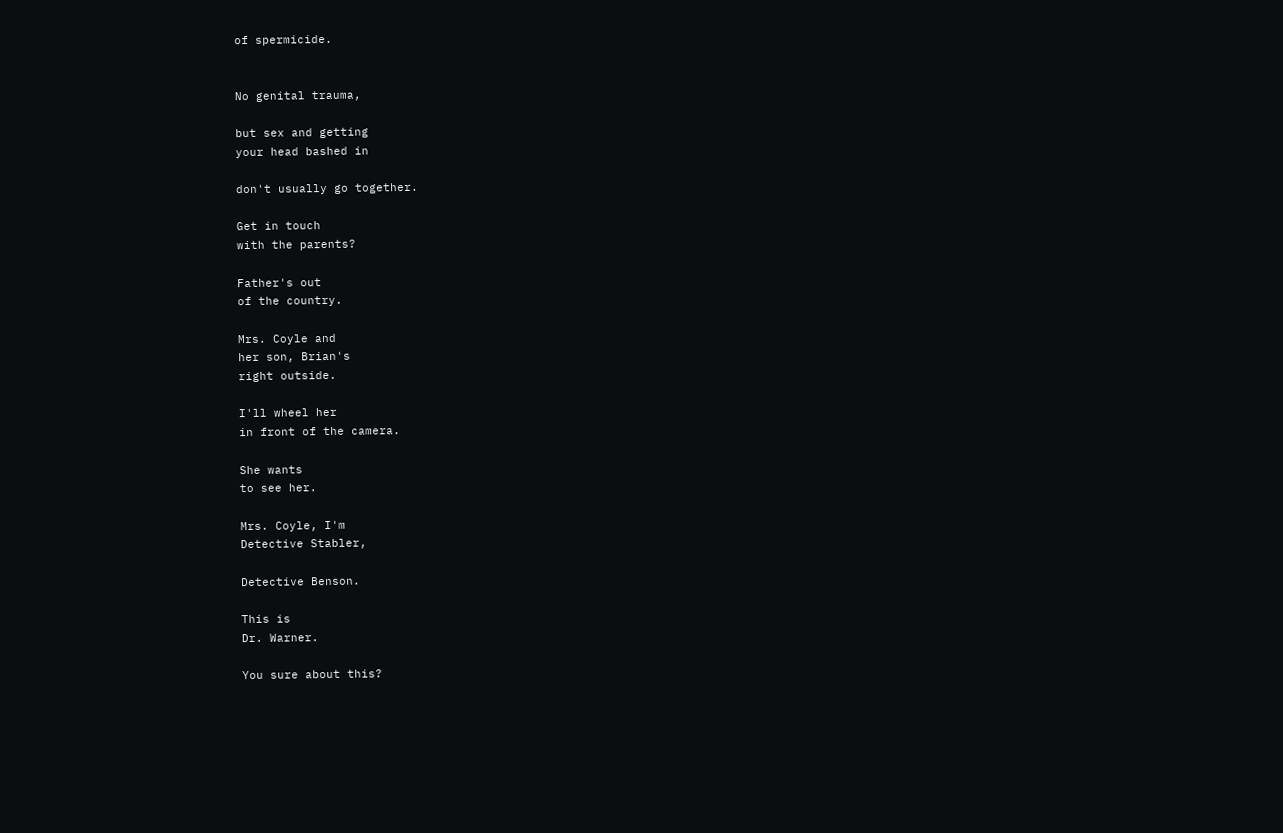of spermicide.


No genital trauma,

but sex and getting
your head bashed in

don't usually go together.

Get in touch
with the parents?

Father's out
of the country.

Mrs. Coyle and
her son, Brian's
right outside.

I'll wheel her
in front of the camera.

She wants
to see her.

Mrs. Coyle, I'm
Detective Stabler,

Detective Benson.

This is
Dr. Warner.

You sure about this?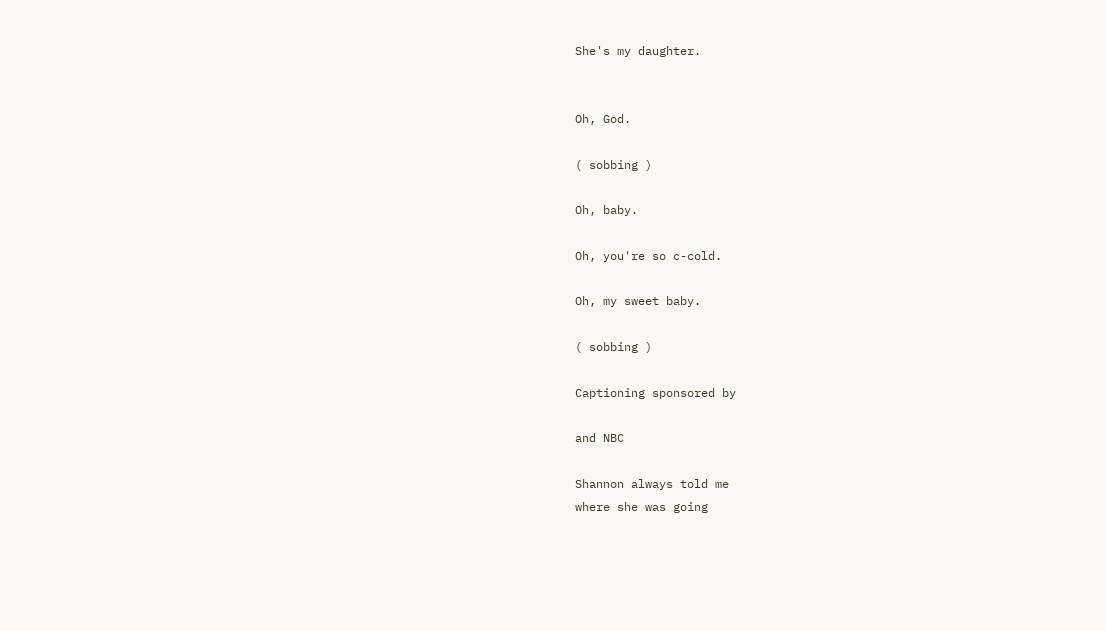She's my daughter.


Oh, God.

( sobbing )

Oh, baby.

Oh, you're so c-cold.

Oh, my sweet baby.

( sobbing )

Captioning sponsored by

and NBC

Shannon always told me
where she was going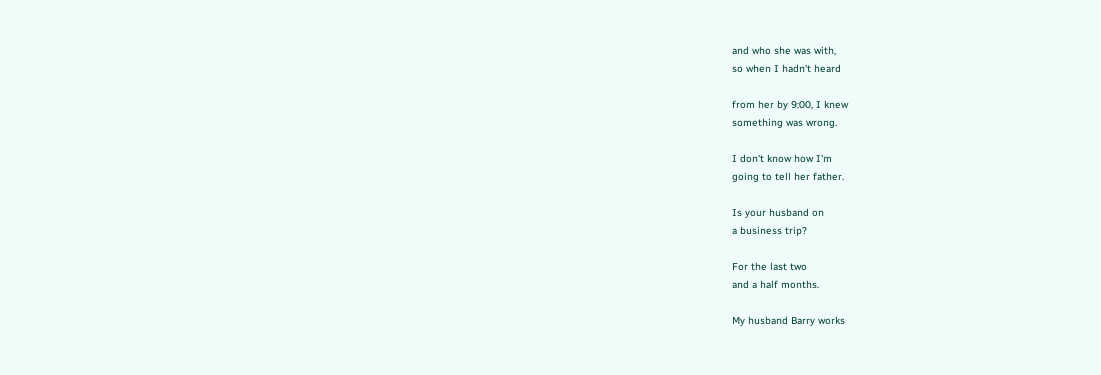and who she was with,
so when I hadn't heard

from her by 9:00, I knew
something was wrong.

I don't know how I'm
going to tell her father.

Is your husband on
a business trip?

For the last two
and a half months.

My husband Barry works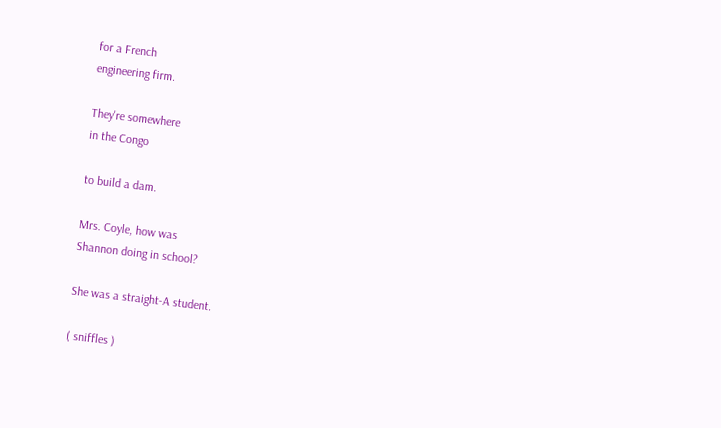for a French
engineering firm.

They're somewhere
in the Congo

to build a dam.

Mrs. Coyle, how was
Shannon doing in school?

She was a straight-A student.

( sniffles )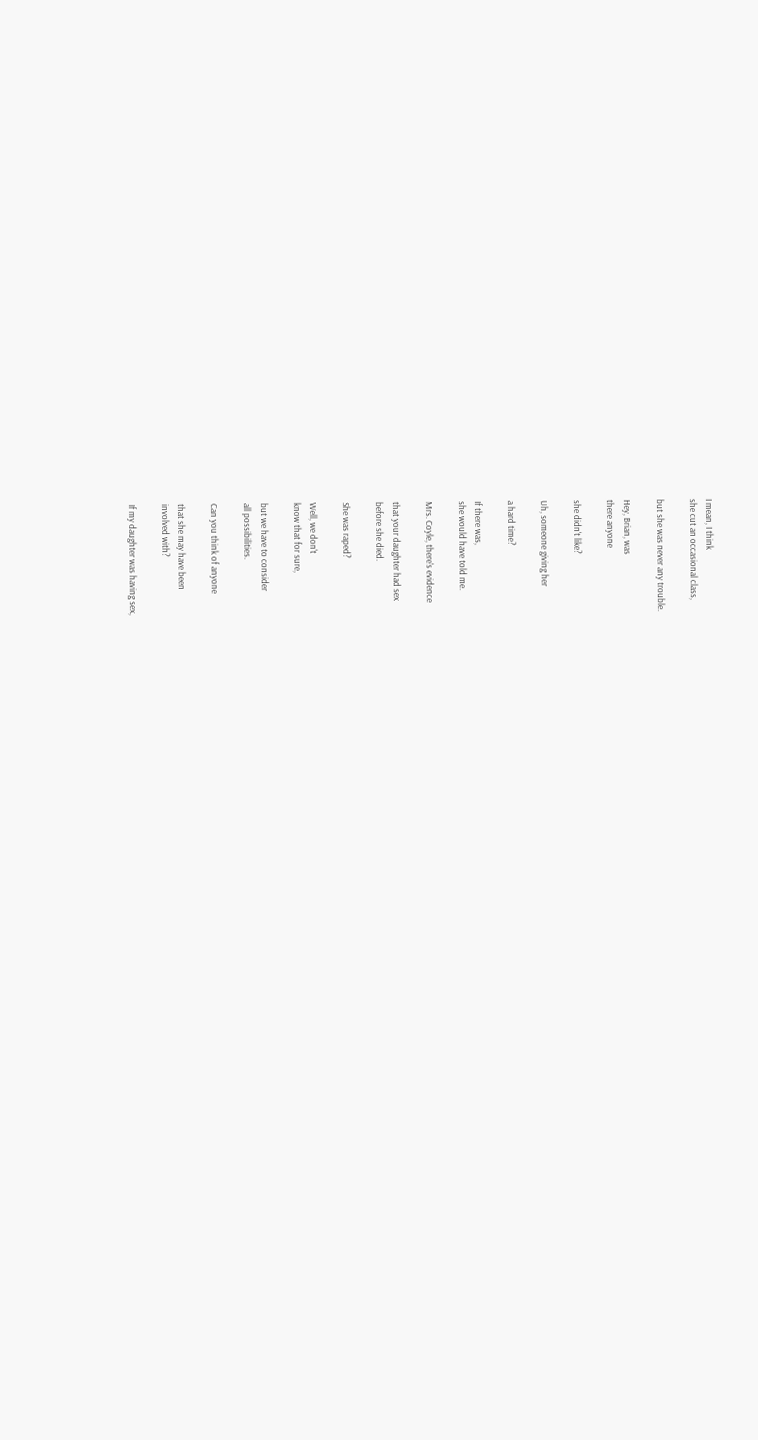I mean, I think
she cut an occasional class,

but she was never any trouble.

Hey, Brian, was
there anyone

she didn't like?

Uh, someone giving her

a hard time?

If there was,
she would have told me.

Mrs. Coyle, there's evidence

that your daughter had sex
before she died.

She was raped?

Well, we don't
know that for sure,

but we have to consider
all possibilities.

Can you think of anyone

that she may have been
involved with?

If my daughter was having sex,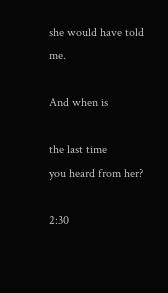she would have told me.

And when is

the last time
you heard from her?

2:30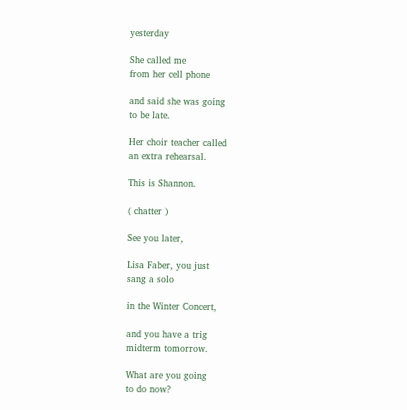yesterday

She called me
from her cell phone

and said she was going
to be late.

Her choir teacher called
an extra rehearsal.

This is Shannon.

( chatter )

See you later,

Lisa Faber, you just
sang a solo

in the Winter Concert,

and you have a trig
midterm tomorrow.

What are you going
to do now?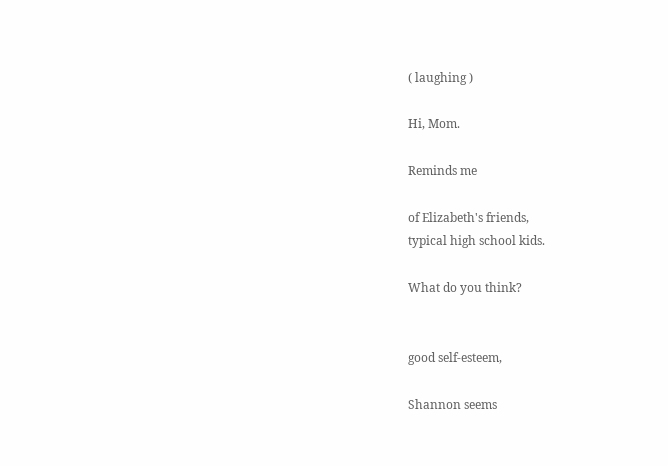( laughing )

Hi, Mom.

Reminds me

of Elizabeth's friends,
typical high school kids.

What do you think?


good self-esteem,

Shannon seems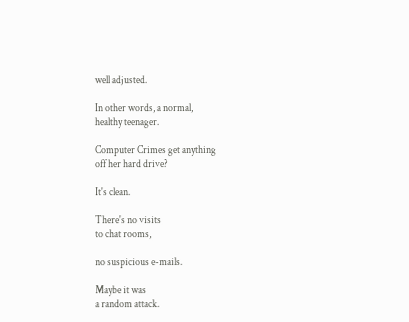well adjusted.

In other words, a normal,
healthy teenager.

Computer Crimes get anything
off her hard drive?

It's clean.

There's no visits
to chat rooms,

no suspicious e-mails.

Maybe it was
a random attack.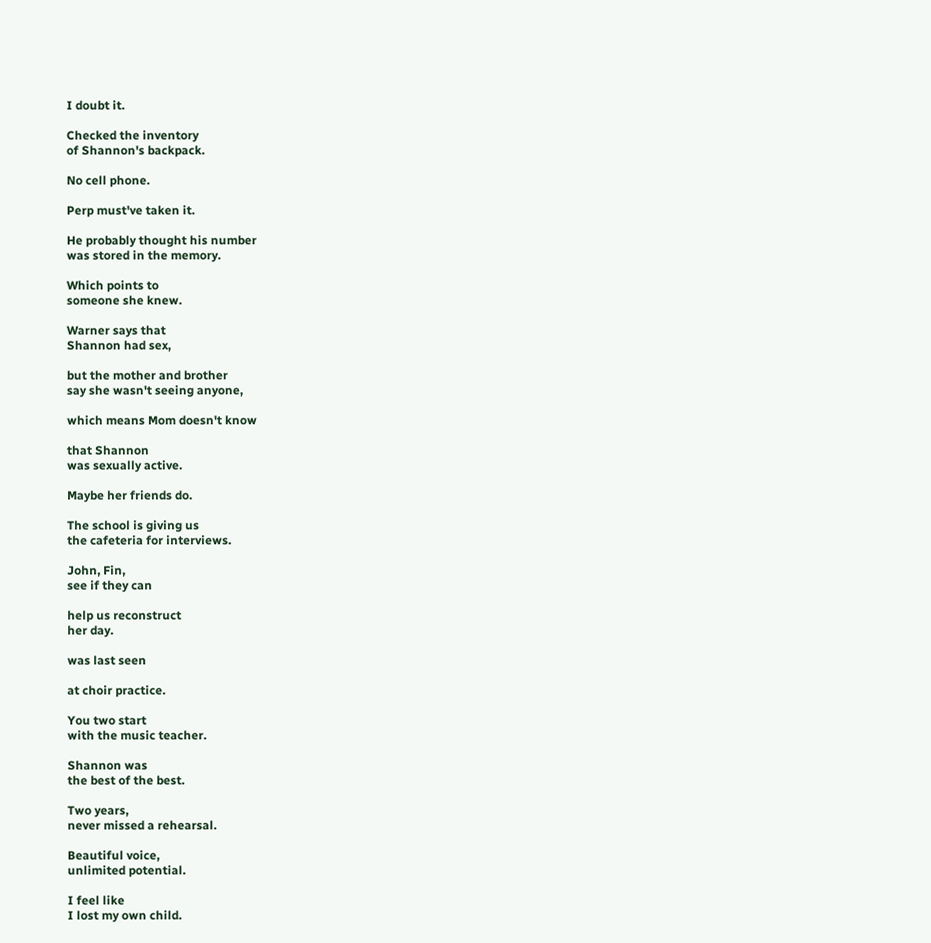I doubt it.

Checked the inventory
of Shannon's backpack.

No cell phone.

Perp must've taken it.

He probably thought his number
was stored in the memory.

Which points to
someone she knew.

Warner says that
Shannon had sex,

but the mother and brother
say she wasn't seeing anyone,

which means Mom doesn't know

that Shannon
was sexually active.

Maybe her friends do.

The school is giving us
the cafeteria for interviews.

John, Fin,
see if they can

help us reconstruct
her day.

was last seen

at choir practice.

You two start
with the music teacher.

Shannon was
the best of the best.

Two years,
never missed a rehearsal.

Beautiful voice,
unlimited potential.

I feel like
I lost my own child.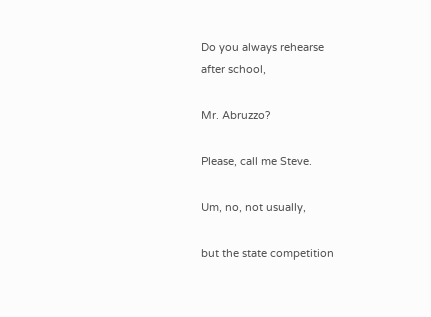Do you always rehearse
after school,

Mr. Abruzzo?

Please, call me Steve.

Um, no, not usually,

but the state competition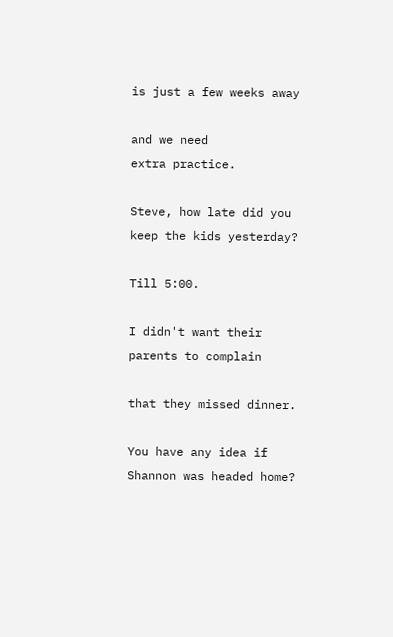is just a few weeks away

and we need
extra practice.

Steve, how late did you
keep the kids yesterday?

Till 5:00.

I didn't want their
parents to complain

that they missed dinner.

You have any idea if
Shannon was headed home?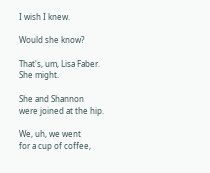I wish I knew.

Would she know?

That's, um, Lisa Faber.
She might.

She and Shannon
were joined at the hip.

We, uh, we went
for a cup of coffee,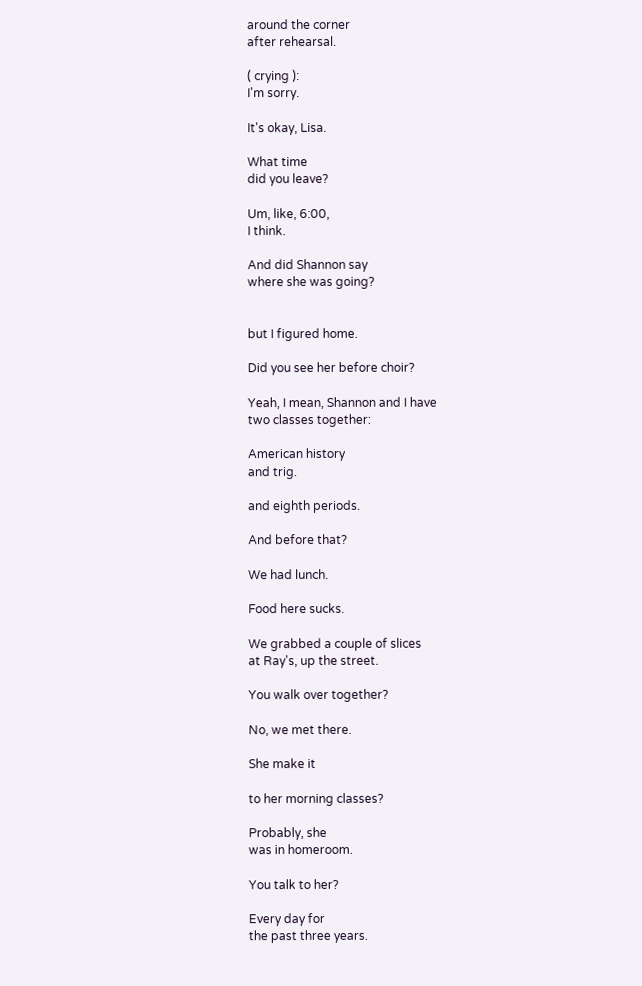around the corner
after rehearsal.

( crying ):
I'm sorry.

It's okay, Lisa.

What time
did you leave?

Um, like, 6:00,
I think.

And did Shannon say
where she was going?


but I figured home.

Did you see her before choir?

Yeah, I mean, Shannon and I have
two classes together:

American history
and trig.

and eighth periods.

And before that?

We had lunch.

Food here sucks.

We grabbed a couple of slices
at Ray's, up the street.

You walk over together?

No, we met there.

She make it

to her morning classes?

Probably, she
was in homeroom.

You talk to her?

Every day for
the past three years.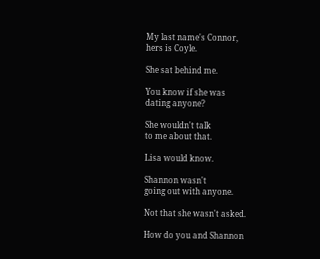My last name's Connor,
hers is Coyle.

She sat behind me.

You know if she was
dating anyone?

She wouldn't talk
to me about that.

Lisa would know.

Shannon wasn't
going out with anyone.

Not that she wasn't asked.

How do you and Shannon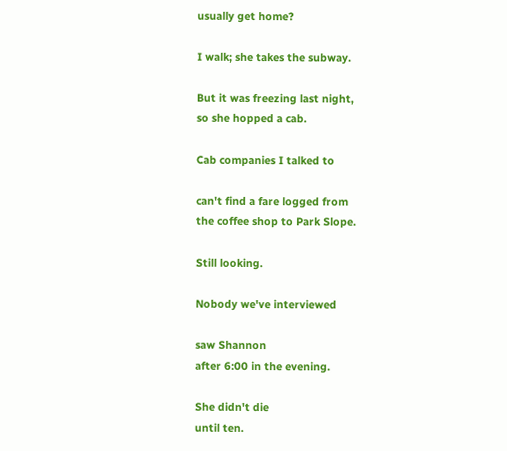usually get home?

I walk; she takes the subway.

But it was freezing last night,
so she hopped a cab.

Cab companies I talked to

can't find a fare logged from
the coffee shop to Park Slope.

Still looking.

Nobody we've interviewed

saw Shannon
after 6:00 in the evening.

She didn't die
until ten.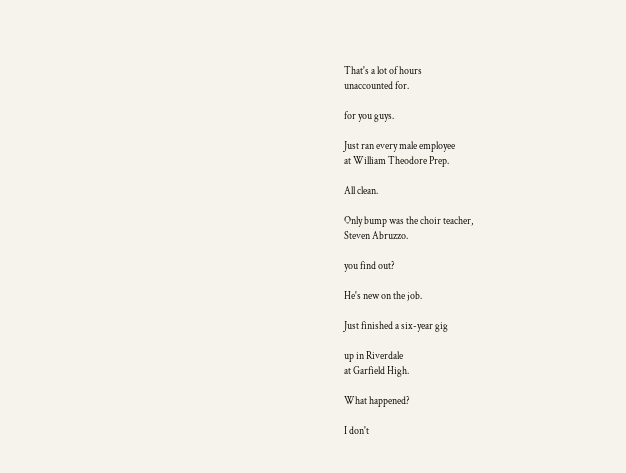That's a lot of hours
unaccounted for.

for you guys.

Just ran every male employee
at William Theodore Prep.

All clean.

Only bump was the choir teacher,
Steven Abruzzo.

you find out?

He's new on the job.

Just finished a six-year gig

up in Riverdale
at Garfield High.

What happened?

I don't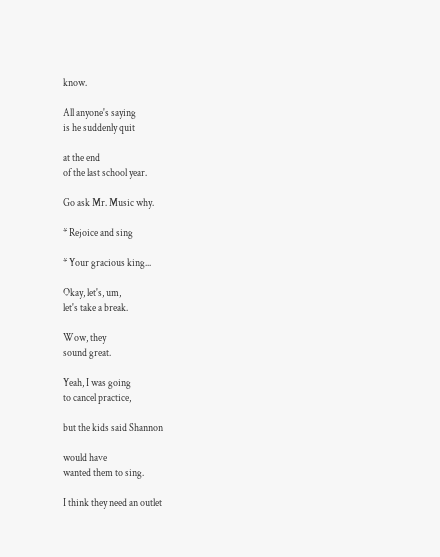know.

All anyone's saying
is he suddenly quit

at the end
of the last school year.

Go ask Mr. Music why.

* Rejoice and sing

* Your gracious king...

Okay, let's, um,
let's take a break.

Wow, they
sound great.

Yeah, I was going
to cancel practice,

but the kids said Shannon

would have
wanted them to sing.

I think they need an outlet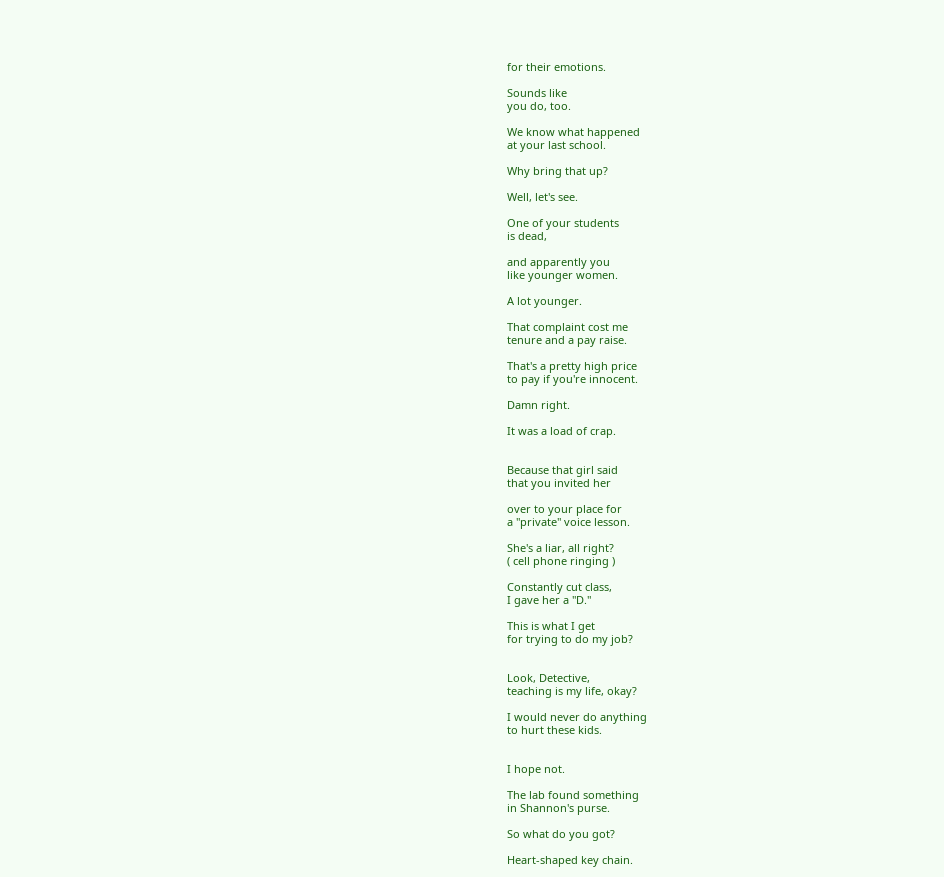for their emotions.

Sounds like
you do, too.

We know what happened
at your last school.

Why bring that up?

Well, let's see.

One of your students
is dead,

and apparently you
like younger women.

A lot younger.

That complaint cost me
tenure and a pay raise.

That's a pretty high price
to pay if you're innocent.

Damn right.

It was a load of crap.


Because that girl said
that you invited her

over to your place for
a "private" voice lesson.

She's a liar, all right?
( cell phone ringing )

Constantly cut class,
I gave her a "D."

This is what I get
for trying to do my job?


Look, Detective,
teaching is my life, okay?

I would never do anything
to hurt these kids.


I hope not.

The lab found something
in Shannon's purse.

So what do you got?

Heart-shaped key chain.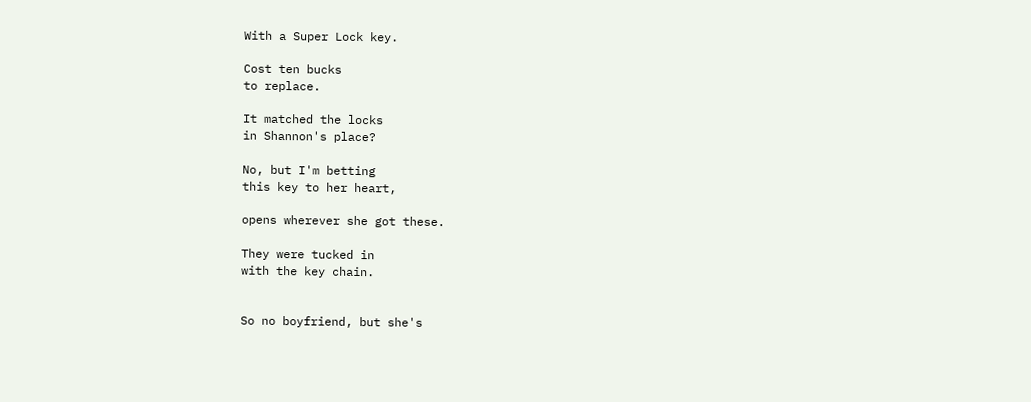With a Super Lock key.

Cost ten bucks
to replace.

It matched the locks
in Shannon's place?

No, but I'm betting
this key to her heart,

opens wherever she got these.

They were tucked in
with the key chain.


So no boyfriend, but she's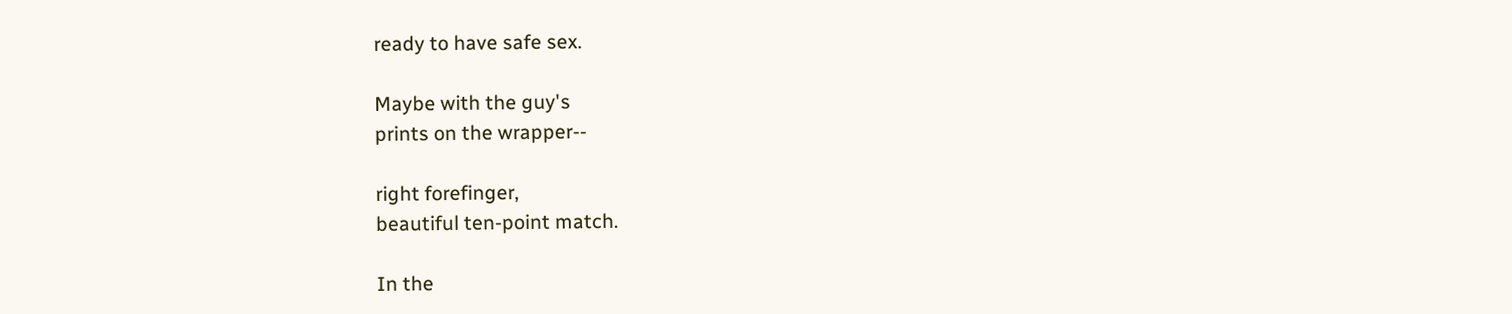ready to have safe sex.

Maybe with the guy's
prints on the wrapper--

right forefinger,
beautiful ten-point match.

In the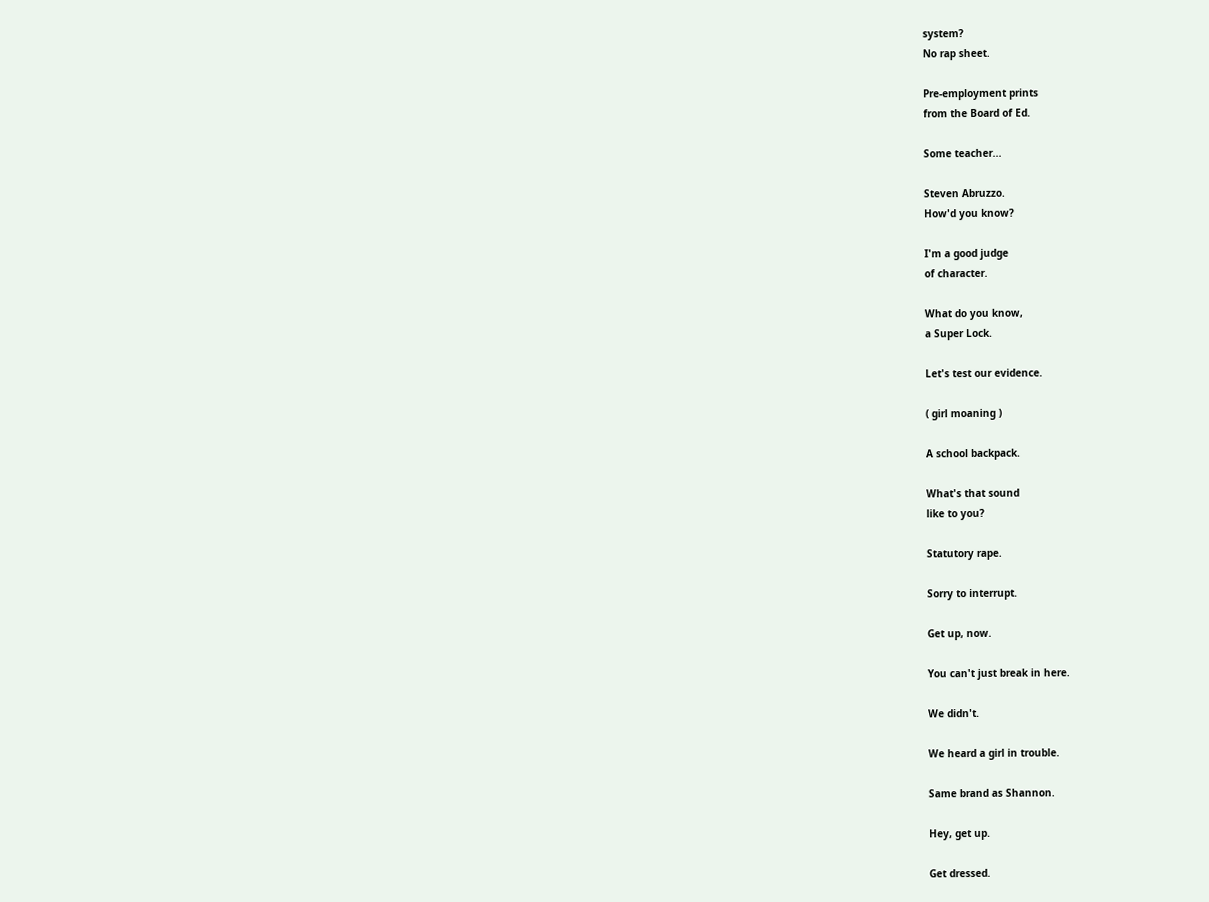system?
No rap sheet.

Pre-employment prints
from the Board of Ed.

Some teacher...

Steven Abruzzo.
How'd you know?

I'm a good judge
of character.

What do you know,
a Super Lock.

Let's test our evidence.

( girl moaning )

A school backpack.

What's that sound
like to you?

Statutory rape.

Sorry to interrupt.

Get up, now.

You can't just break in here.

We didn't.

We heard a girl in trouble.

Same brand as Shannon.

Hey, get up.

Get dressed.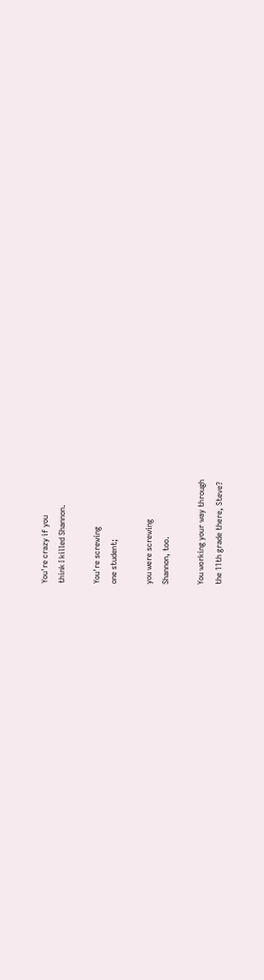You're crazy if you
think I killed Shannon.

You're screwing
one student;

you were screwing
Shannon, too.

You working your way through
the 11th grade there, Steve?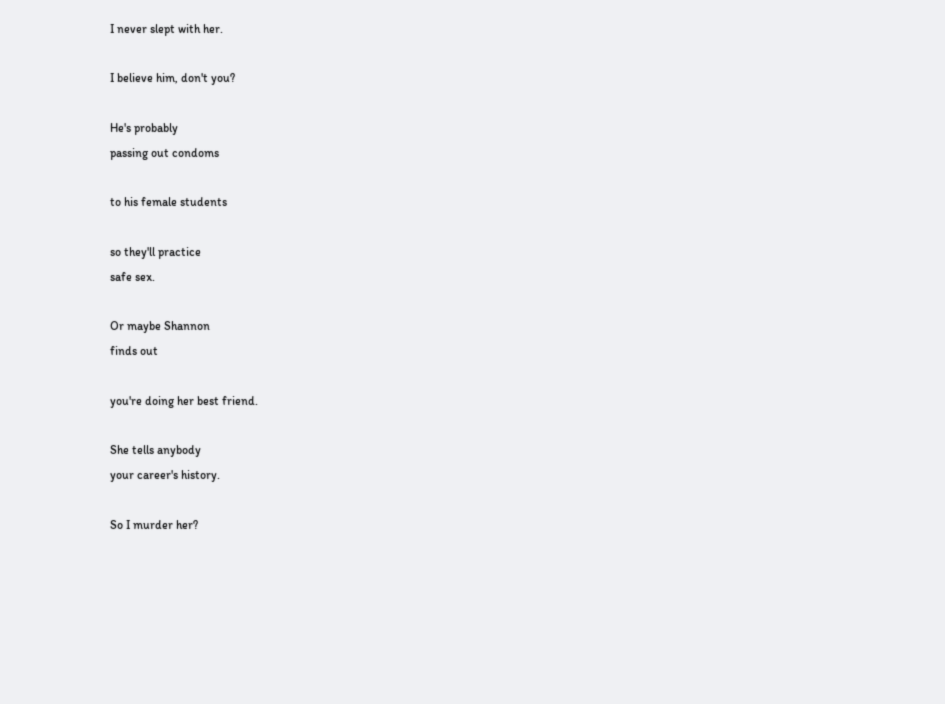I never slept with her.

I believe him, don't you?

He's probably
passing out condoms

to his female students

so they'll practice
safe sex.

Or maybe Shannon
finds out

you're doing her best friend.

She tells anybody
your career's history.

So I murder her?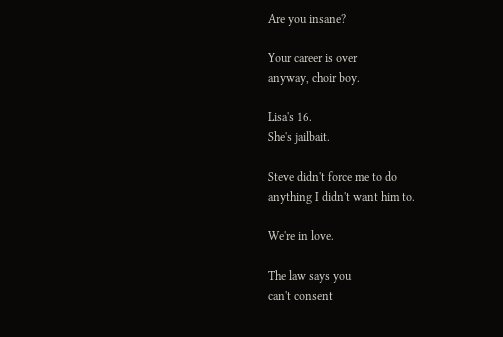Are you insane?

Your career is over
anyway, choir boy.

Lisa's 16.
She's jailbait.

Steve didn't force me to do
anything I didn't want him to.

We're in love.

The law says you
can't consent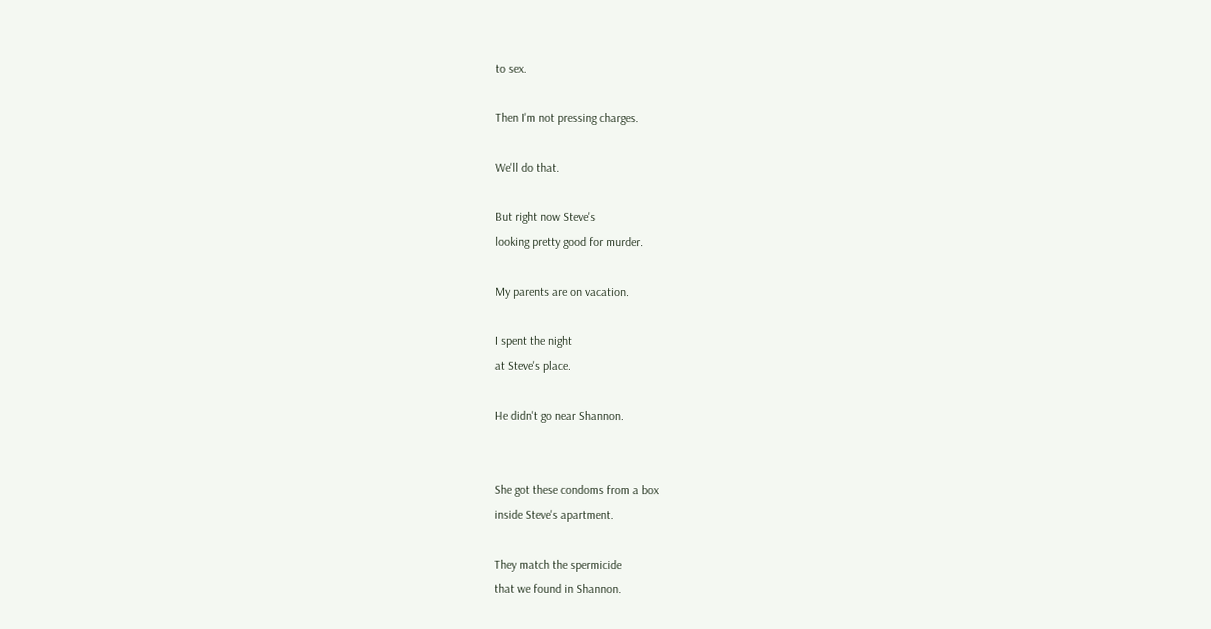to sex.

Then I'm not pressing charges.

We'll do that.

But right now Steve's
looking pretty good for murder.

My parents are on vacation.

I spent the night
at Steve's place.

He didn't go near Shannon.


She got these condoms from a box
inside Steve's apartment.

They match the spermicide
that we found in Shannon.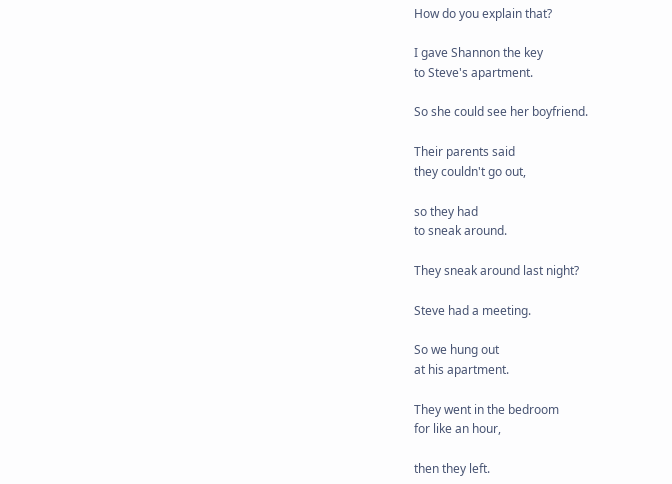How do you explain that?

I gave Shannon the key
to Steve's apartment.

So she could see her boyfriend.

Their parents said
they couldn't go out,

so they had
to sneak around.

They sneak around last night?

Steve had a meeting.

So we hung out
at his apartment.

They went in the bedroom
for like an hour,

then they left.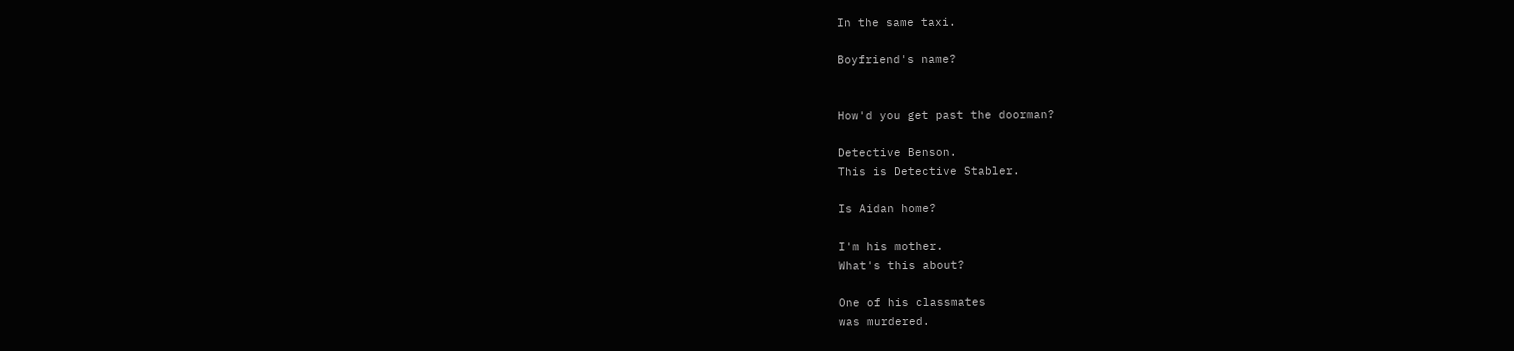In the same taxi.

Boyfriend's name?


How'd you get past the doorman?

Detective Benson.
This is Detective Stabler.

Is Aidan home?

I'm his mother.
What's this about?

One of his classmates
was murdered.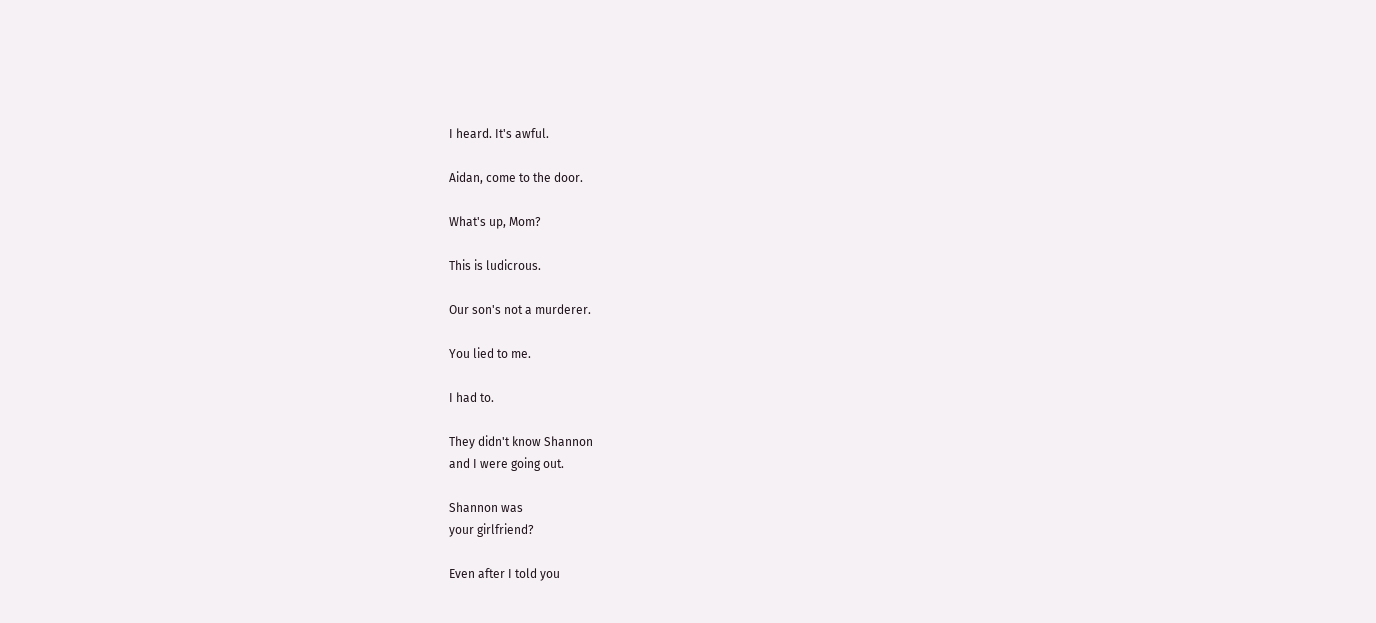I heard. It's awful.

Aidan, come to the door.

What's up, Mom?

This is ludicrous.

Our son's not a murderer.

You lied to me.

I had to.

They didn't know Shannon
and I were going out.

Shannon was
your girlfriend?

Even after I told you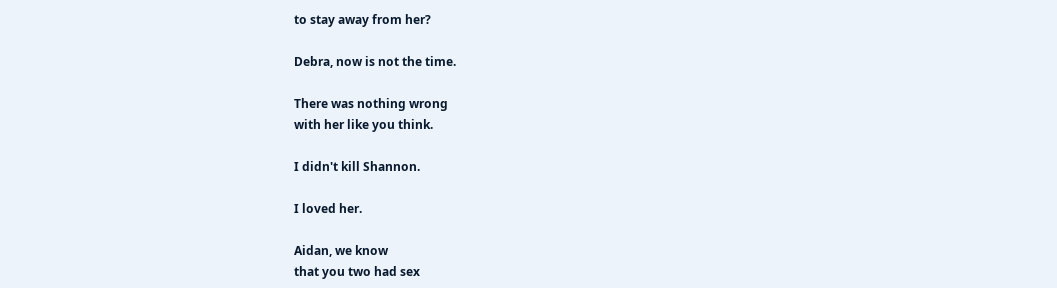to stay away from her?

Debra, now is not the time.

There was nothing wrong
with her like you think.

I didn't kill Shannon.

I loved her.

Aidan, we know
that you two had sex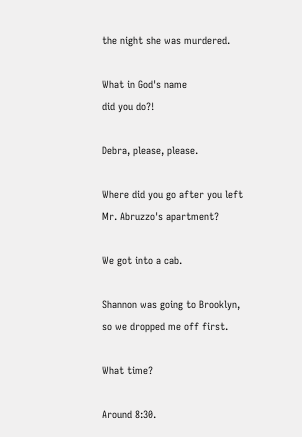the night she was murdered.

What in God's name
did you do?!

Debra, please, please.

Where did you go after you left
Mr. Abruzzo's apartment?

We got into a cab.

Shannon was going to Brooklyn,
so we dropped me off first.

What time?

Around 8:30.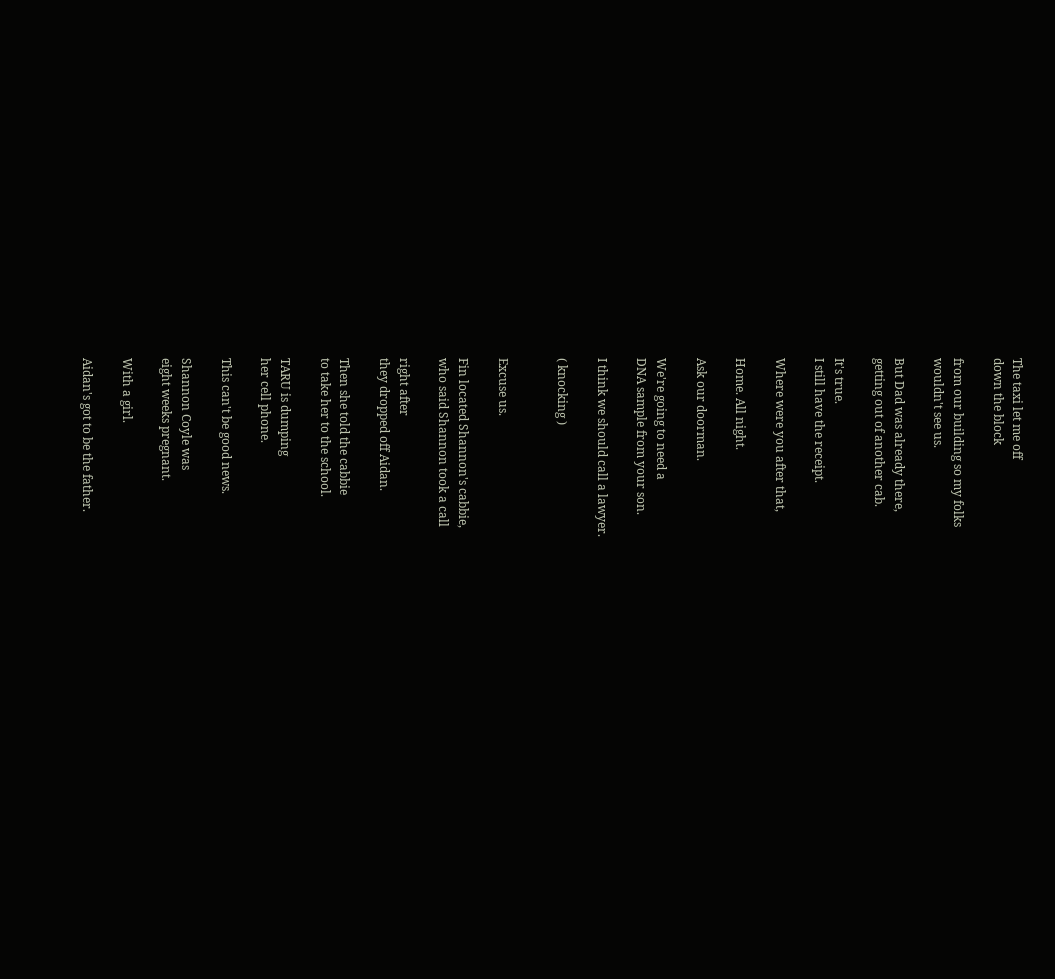The taxi let me off
down the block

from our building so my folks
wouldn't see us.

But Dad was already there,
getting out of another cab.

It's true.
I still have the receipt.

Where were you after that,

Home. All night.

Ask our doorman.

We're going to need a
DNA sample from your son.

I think we should call a lawyer.

( knocking )


Excuse us.

Fin located Shannon's cabbie,
who said Shannon took a call

right after
they dropped off Aidan.

Then she told the cabbie
to take her to the school.

TARU is dumping
her cell phone.

This can't be good news.

Shannon Coyle was
eight weeks pregnant.

With a girl.

Aidan's got to be the father.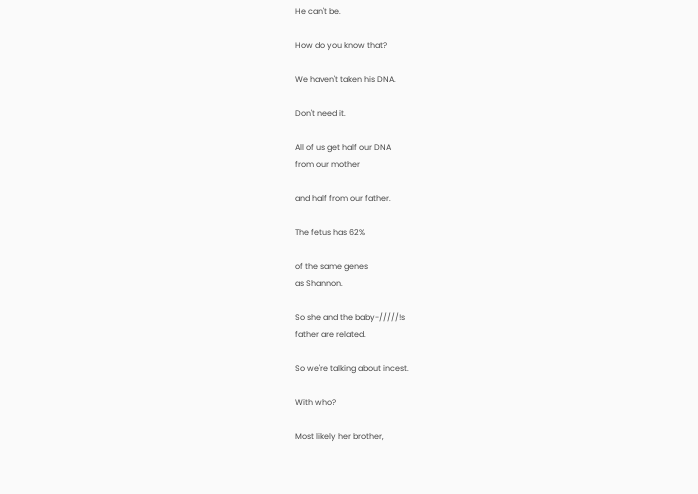He can't be.

How do you know that?

We haven't taken his DNA.

Don't need it.

All of us get half our DNA
from our mother

and half from our father.

The fetus has 62%

of the same genes
as Shannon.

So she and the baby-/////!s
father are related.

So we're talking about incest.

With who?

Most likely her brother,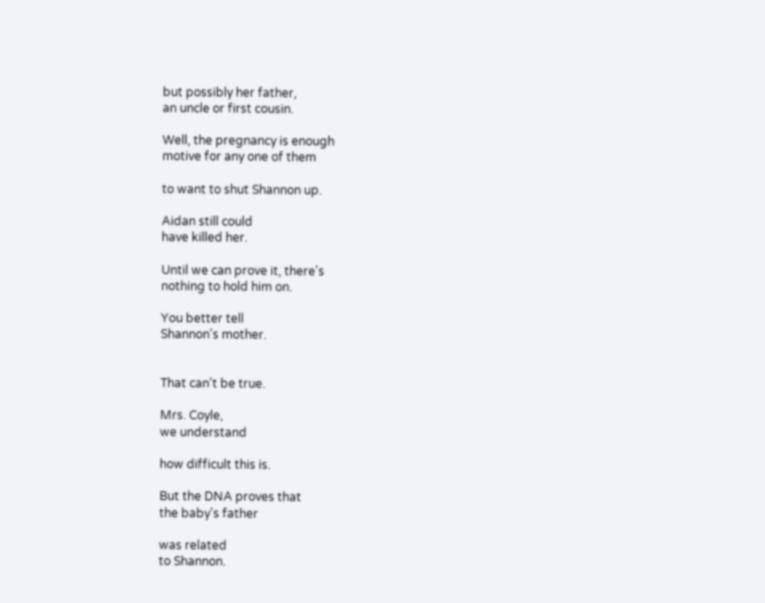but possibly her father,
an uncle or first cousin.

Well, the pregnancy is enough
motive for any one of them

to want to shut Shannon up.

Aidan still could
have killed her.

Until we can prove it, there's
nothing to hold him on.

You better tell
Shannon's mother.


That can't be true.

Mrs. Coyle,
we understand

how difficult this is.

But the DNA proves that
the baby's father

was related
to Shannon.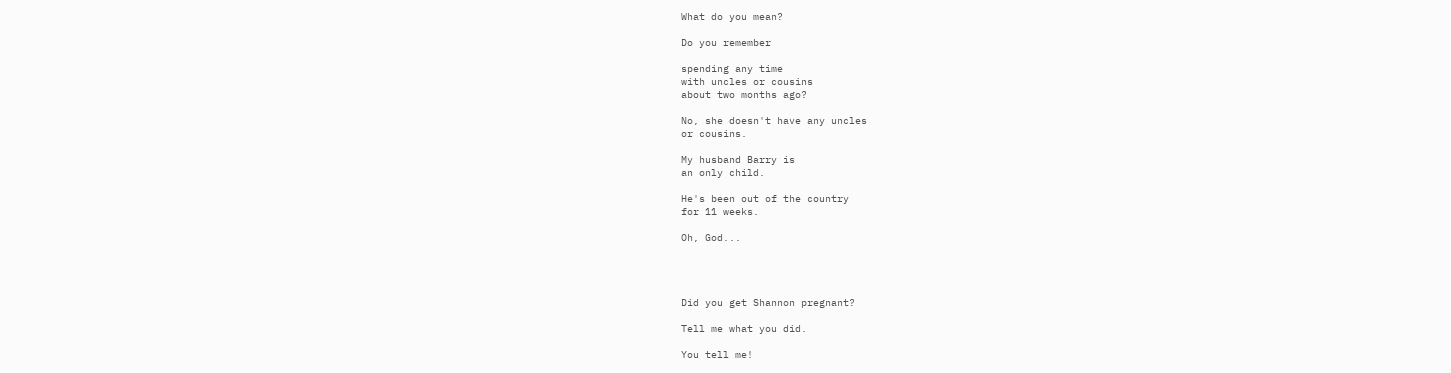What do you mean?

Do you remember

spending any time
with uncles or cousins
about two months ago?

No, she doesn't have any uncles
or cousins.

My husband Barry is
an only child.

He's been out of the country
for 11 weeks.

Oh, God...




Did you get Shannon pregnant?

Tell me what you did.

You tell me!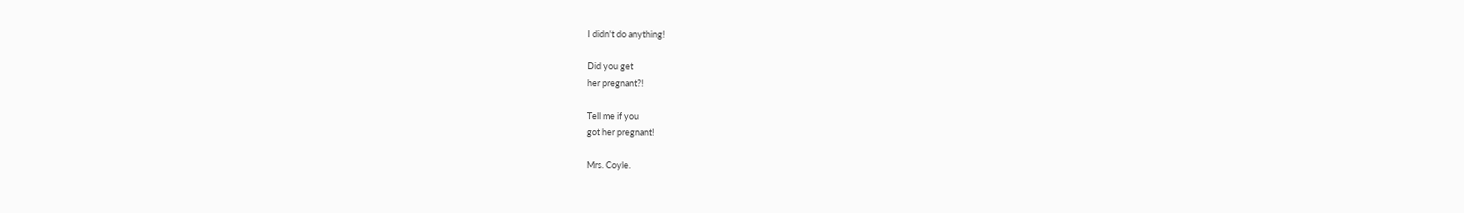I didn't do anything!

Did you get
her pregnant?!

Tell me if you
got her pregnant!

Mrs. Coyle.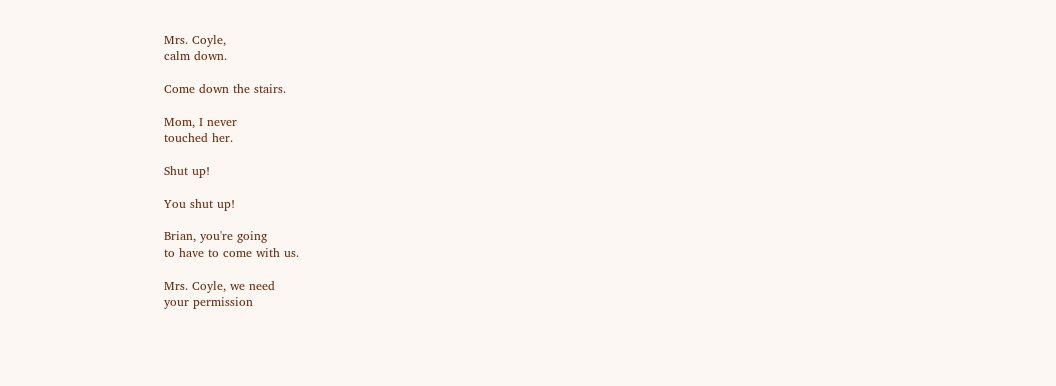Mrs. Coyle,
calm down.

Come down the stairs.

Mom, I never
touched her.

Shut up!

You shut up!

Brian, you're going
to have to come with us.

Mrs. Coyle, we need
your permission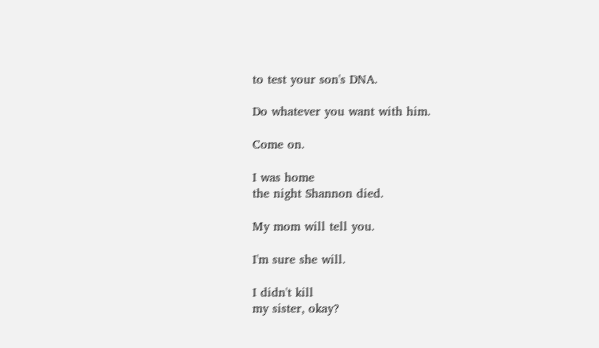to test your son's DNA.

Do whatever you want with him.

Come on.

I was home
the night Shannon died.

My mom will tell you.

I'm sure she will.

I didn't kill
my sister, okay?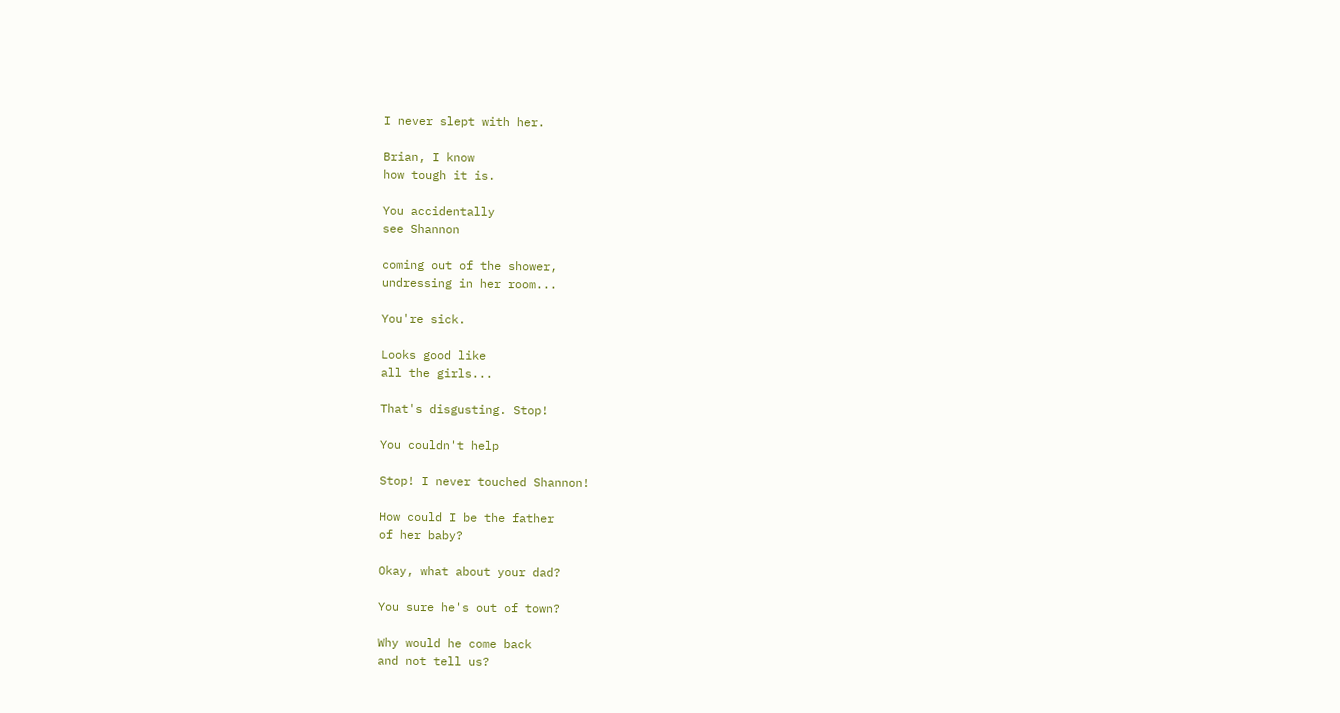I never slept with her.

Brian, I know
how tough it is.

You accidentally
see Shannon

coming out of the shower,
undressing in her room...

You're sick.

Looks good like
all the girls...

That's disgusting. Stop!

You couldn't help

Stop! I never touched Shannon!

How could I be the father
of her baby?

Okay, what about your dad?

You sure he's out of town?

Why would he come back
and not tell us?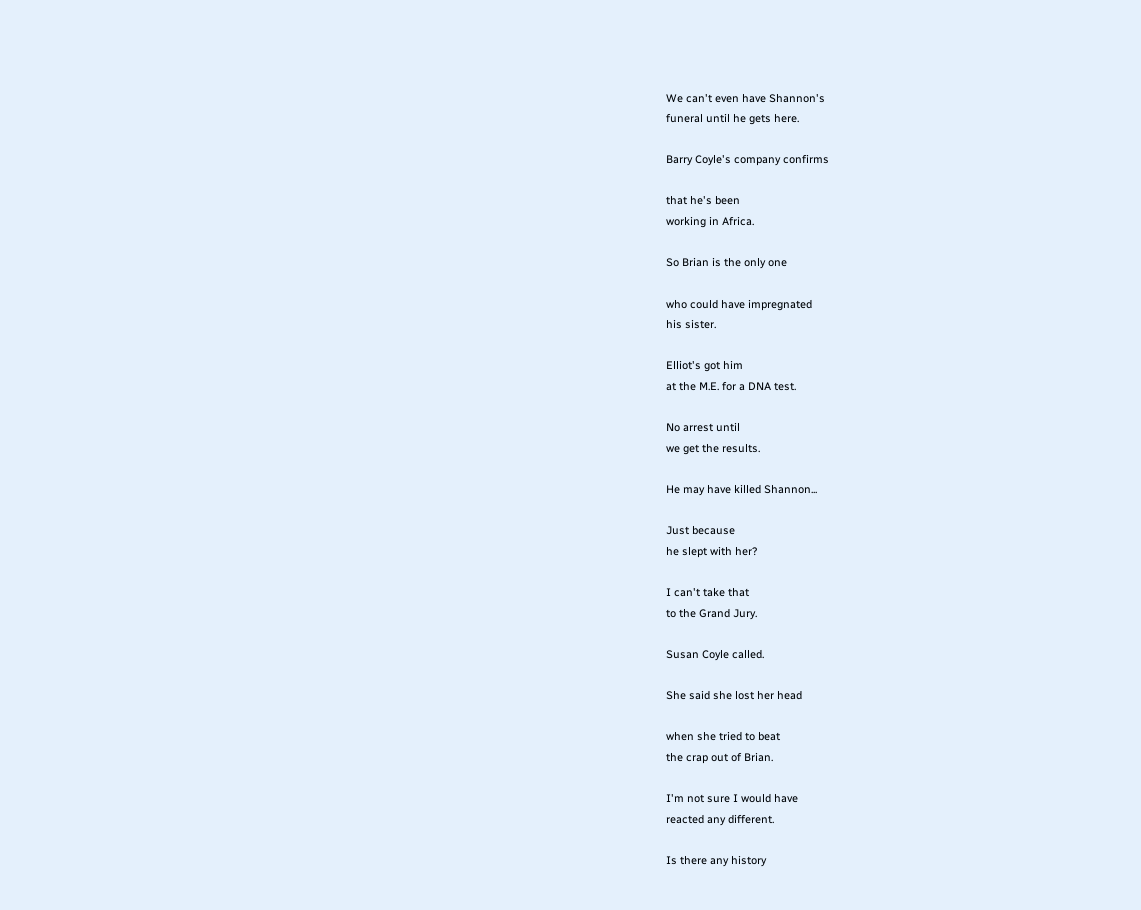We can't even have Shannon's
funeral until he gets here.

Barry Coyle's company confirms

that he's been
working in Africa.

So Brian is the only one

who could have impregnated
his sister.

Elliot's got him
at the M.E. for a DNA test.

No arrest until
we get the results.

He may have killed Shannon...

Just because
he slept with her?

I can't take that
to the Grand Jury.

Susan Coyle called.

She said she lost her head

when she tried to beat
the crap out of Brian.

I'm not sure I would have
reacted any different.

Is there any history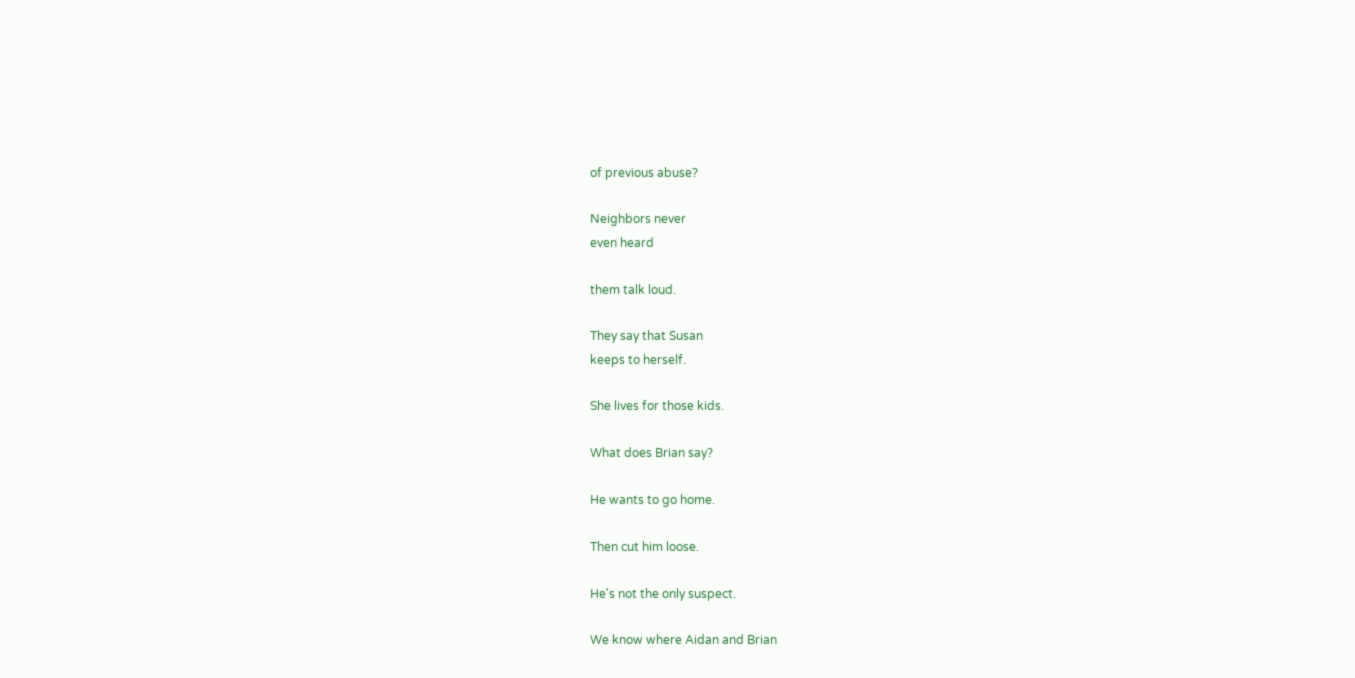of previous abuse?

Neighbors never
even heard

them talk loud.

They say that Susan
keeps to herself.

She lives for those kids.

What does Brian say?

He wants to go home.

Then cut him loose.

He's not the only suspect.

We know where Aidan and Brian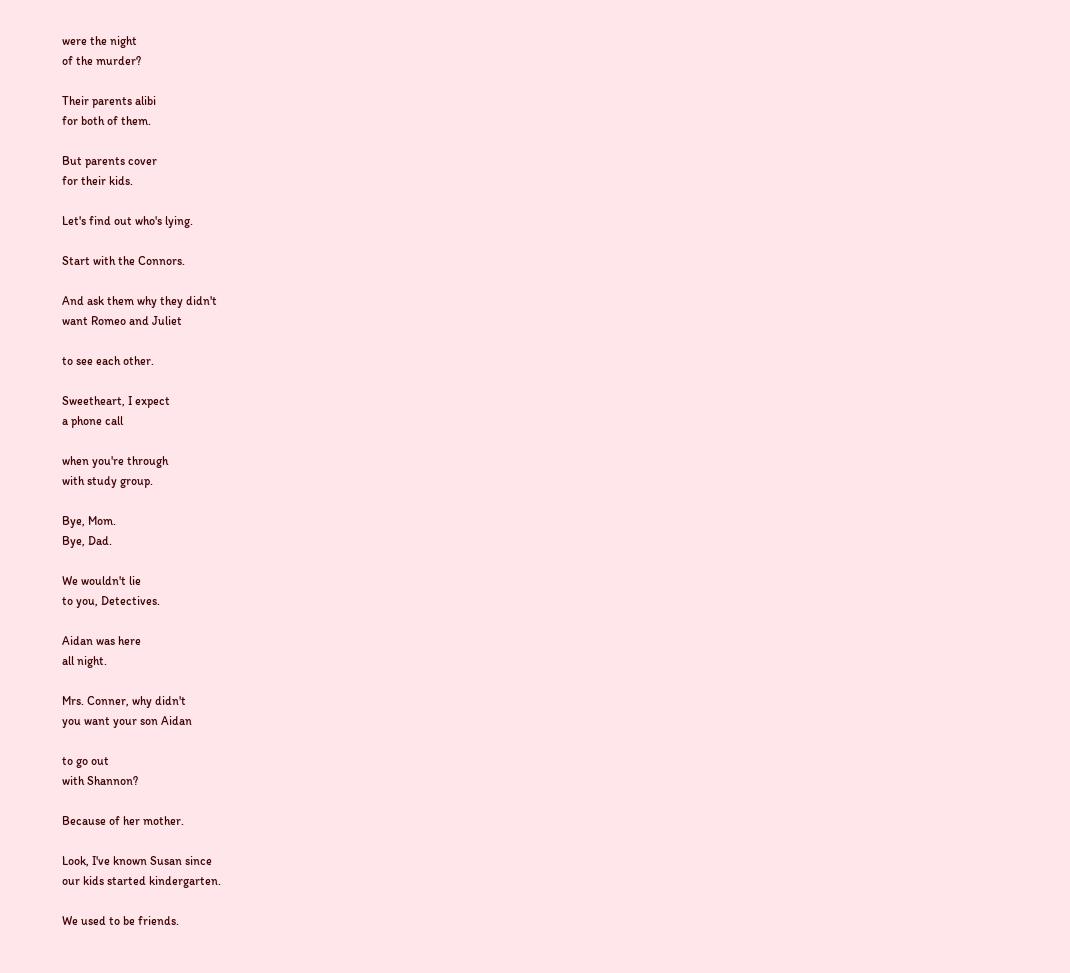were the night
of the murder?

Their parents alibi
for both of them.

But parents cover
for their kids.

Let's find out who's lying.

Start with the Connors.

And ask them why they didn't
want Romeo and Juliet

to see each other.

Sweetheart, I expect
a phone call

when you're through
with study group.

Bye, Mom.
Bye, Dad.

We wouldn't lie
to you, Detectives.

Aidan was here
all night.

Mrs. Conner, why didn't
you want your son Aidan

to go out
with Shannon?

Because of her mother.

Look, I've known Susan since
our kids started kindergarten.

We used to be friends.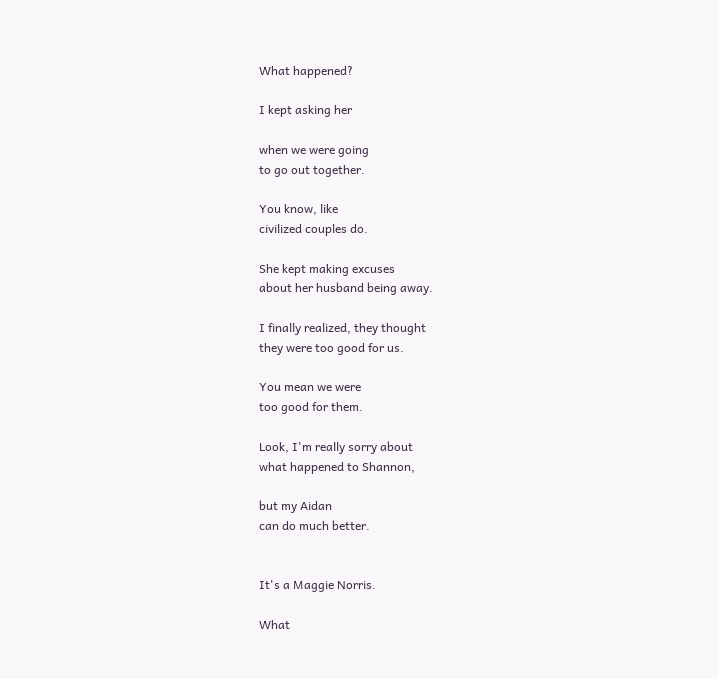What happened?

I kept asking her

when we were going
to go out together.

You know, like
civilized couples do.

She kept making excuses
about her husband being away.

I finally realized, they thought
they were too good for us.

You mean we were
too good for them.

Look, I'm really sorry about
what happened to Shannon,

but my Aidan
can do much better.


It's a Maggie Norris.

What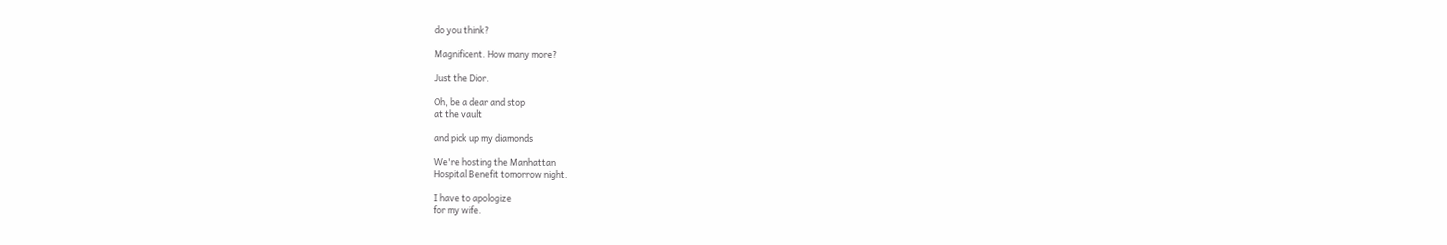do you think?

Magnificent. How many more?

Just the Dior.

Oh, be a dear and stop
at the vault

and pick up my diamonds

We're hosting the Manhattan
Hospital Benefit tomorrow night.

I have to apologize
for my wife.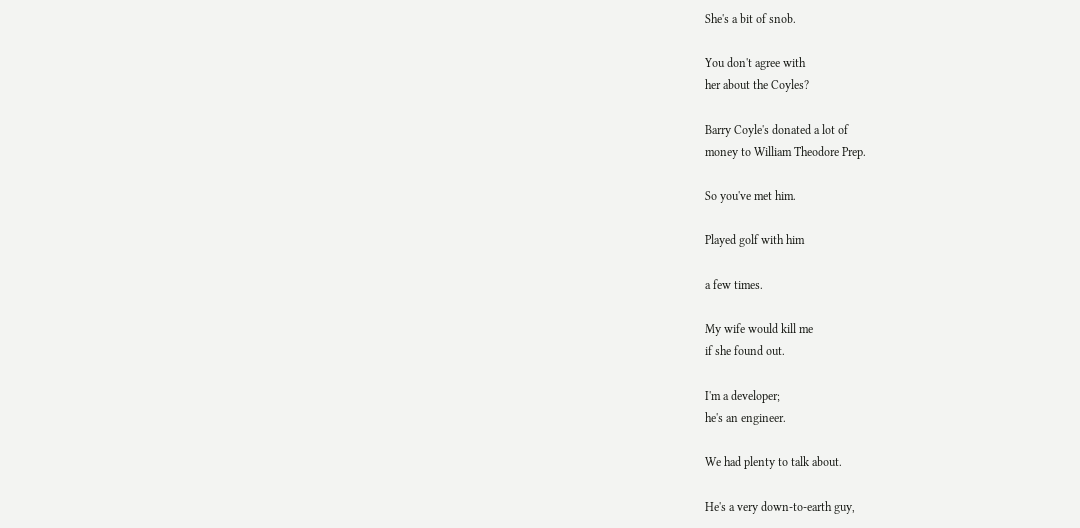She's a bit of snob.

You don't agree with
her about the Coyles?

Barry Coyle's donated a lot of
money to William Theodore Prep.

So you've met him.

Played golf with him

a few times.

My wife would kill me
if she found out.

I'm a developer;
he's an engineer.

We had plenty to talk about.

He's a very down-to-earth guy,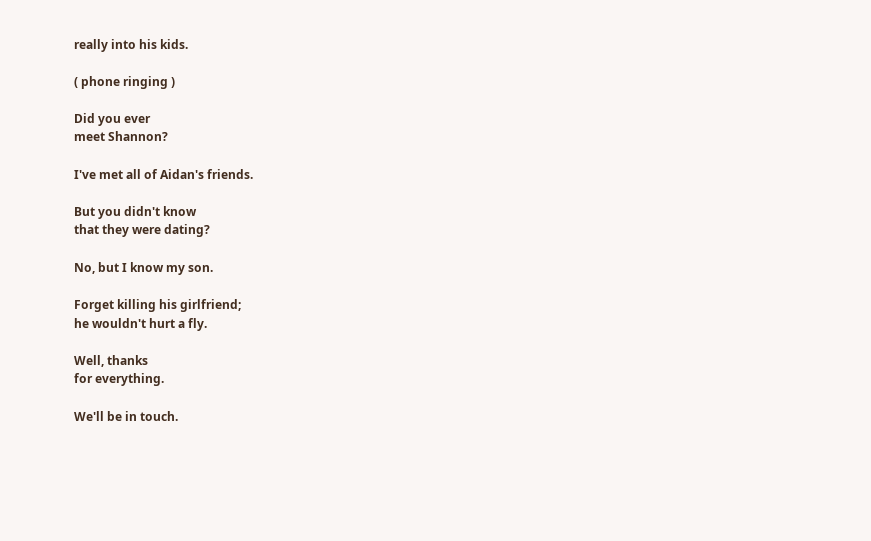really into his kids.

( phone ringing )

Did you ever
meet Shannon?

I've met all of Aidan's friends.

But you didn't know
that they were dating?

No, but I know my son.

Forget killing his girlfriend;
he wouldn't hurt a fly.

Well, thanks
for everything.

We'll be in touch.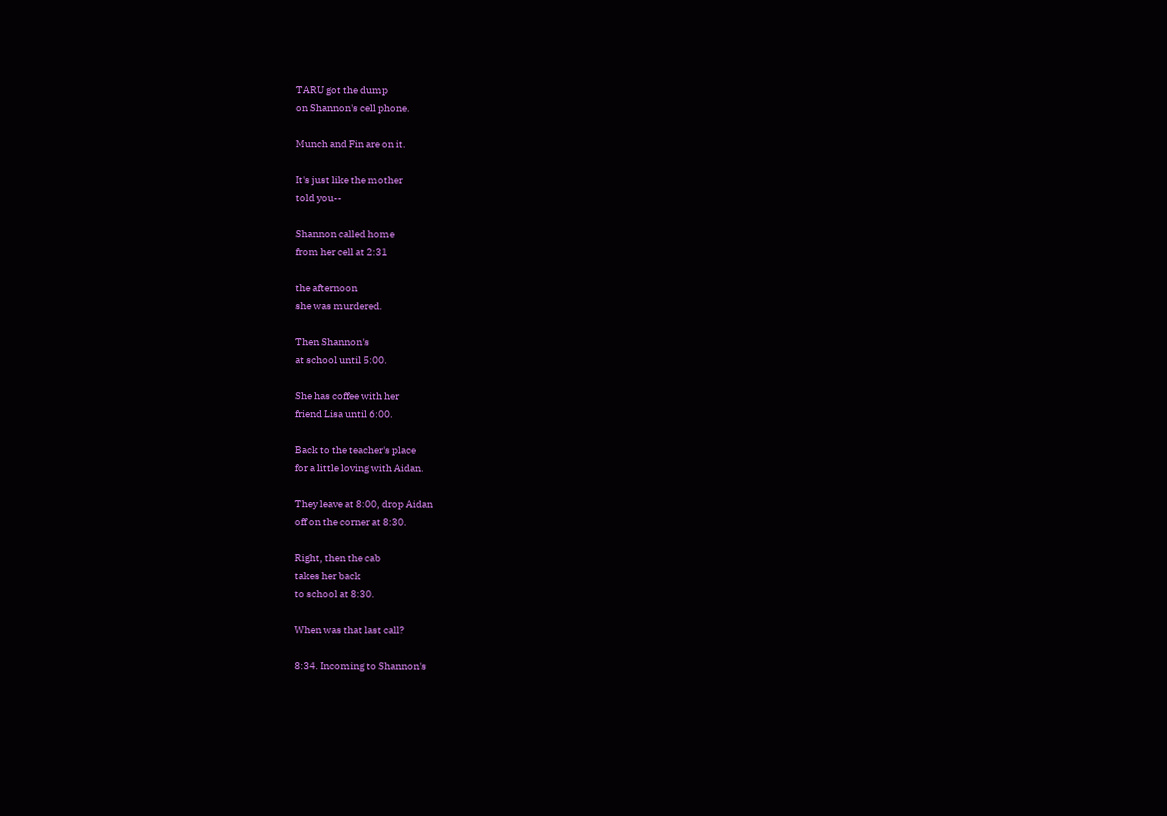TARU got the dump
on Shannon's cell phone.

Munch and Fin are on it.

It's just like the mother
told you--

Shannon called home
from her cell at 2:31

the afternoon
she was murdered.

Then Shannon's
at school until 5:00.

She has coffee with her
friend Lisa until 6:00.

Back to the teacher's place
for a little loving with Aidan.

They leave at 8:00, drop Aidan
off on the corner at 8:30.

Right, then the cab
takes her back
to school at 8:30.

When was that last call?

8:34. Incoming to Shannon's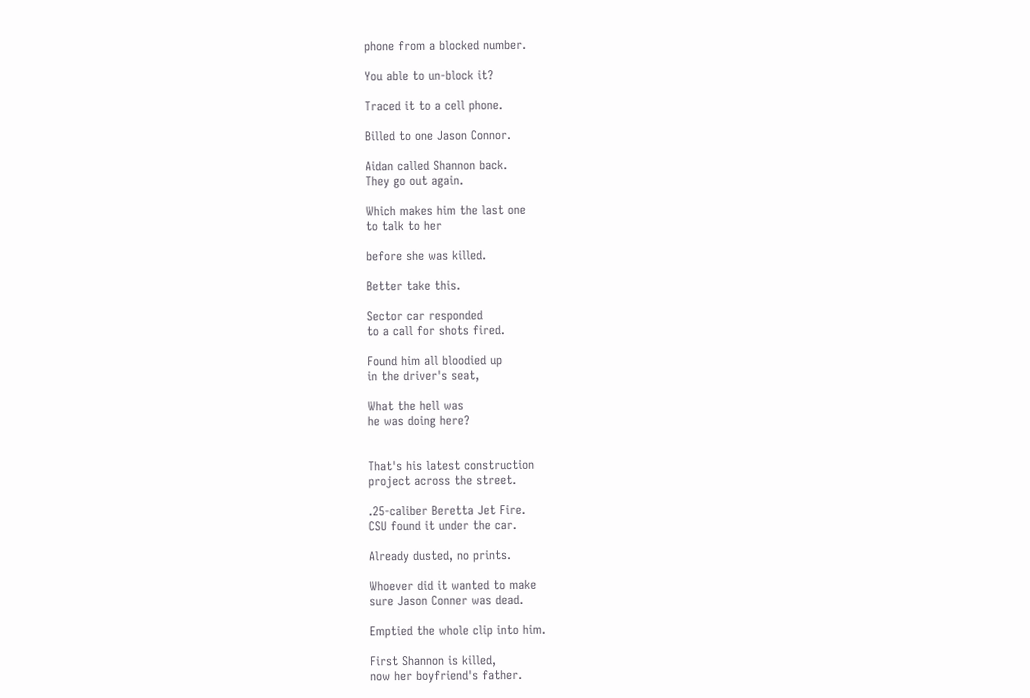phone from a blocked number.

You able to un-block it?

Traced it to a cell phone.

Billed to one Jason Connor.

Aidan called Shannon back.
They go out again.

Which makes him the last one
to talk to her

before she was killed.

Better take this.

Sector car responded
to a call for shots fired.

Found him all bloodied up
in the driver's seat,

What the hell was
he was doing here?


That's his latest construction
project across the street.

.25-caliber Beretta Jet Fire.
CSU found it under the car.

Already dusted, no prints.

Whoever did it wanted to make
sure Jason Conner was dead.

Emptied the whole clip into him.

First Shannon is killed,
now her boyfriend's father.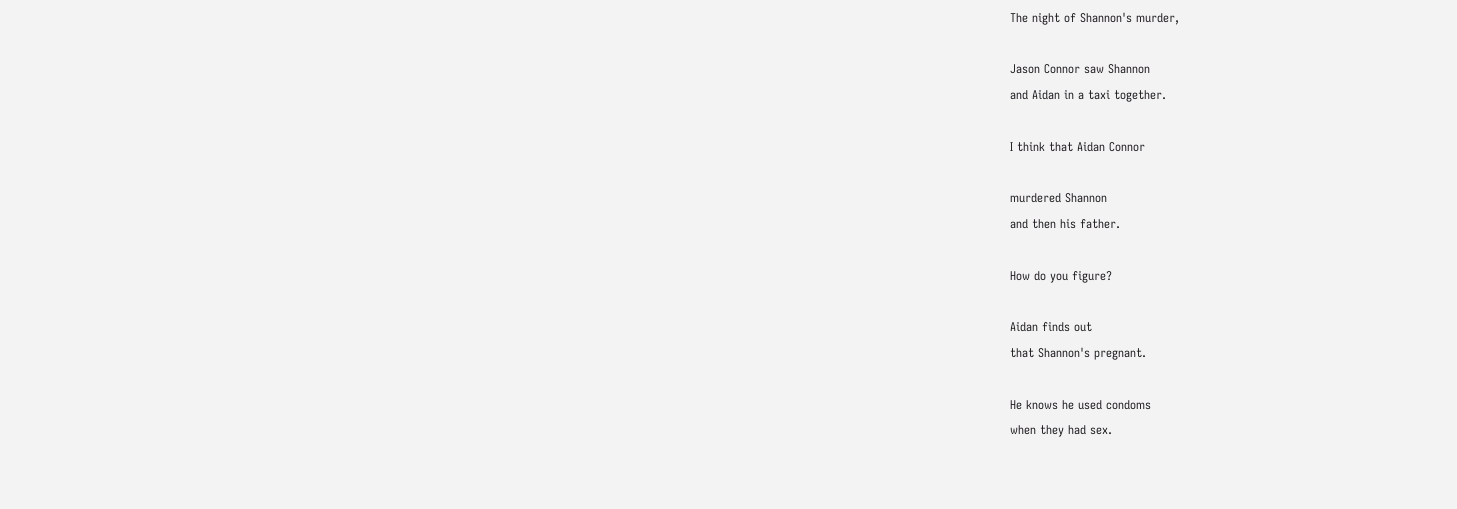The night of Shannon's murder,

Jason Connor saw Shannon
and Aidan in a taxi together.

I think that Aidan Connor

murdered Shannon
and then his father.

How do you figure?

Aidan finds out
that Shannon's pregnant.

He knows he used condoms
when they had sex.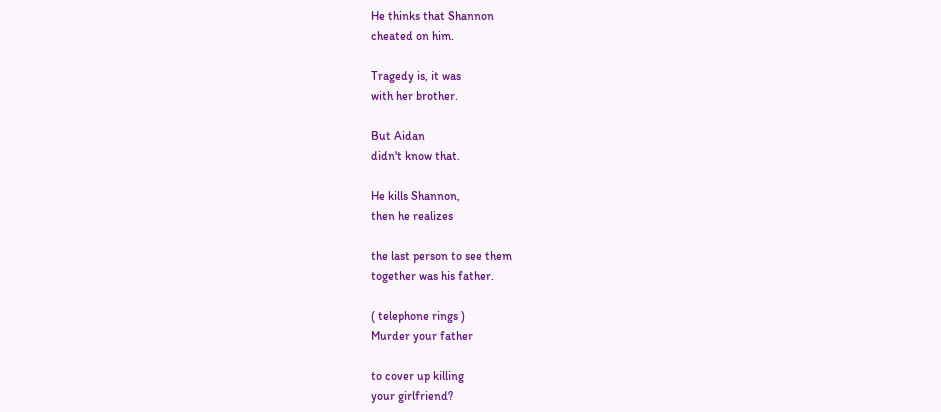He thinks that Shannon
cheated on him.

Tragedy is, it was
with her brother.

But Aidan
didn't know that.

He kills Shannon,
then he realizes

the last person to see them
together was his father.

( telephone rings )
Murder your father

to cover up killing
your girlfriend?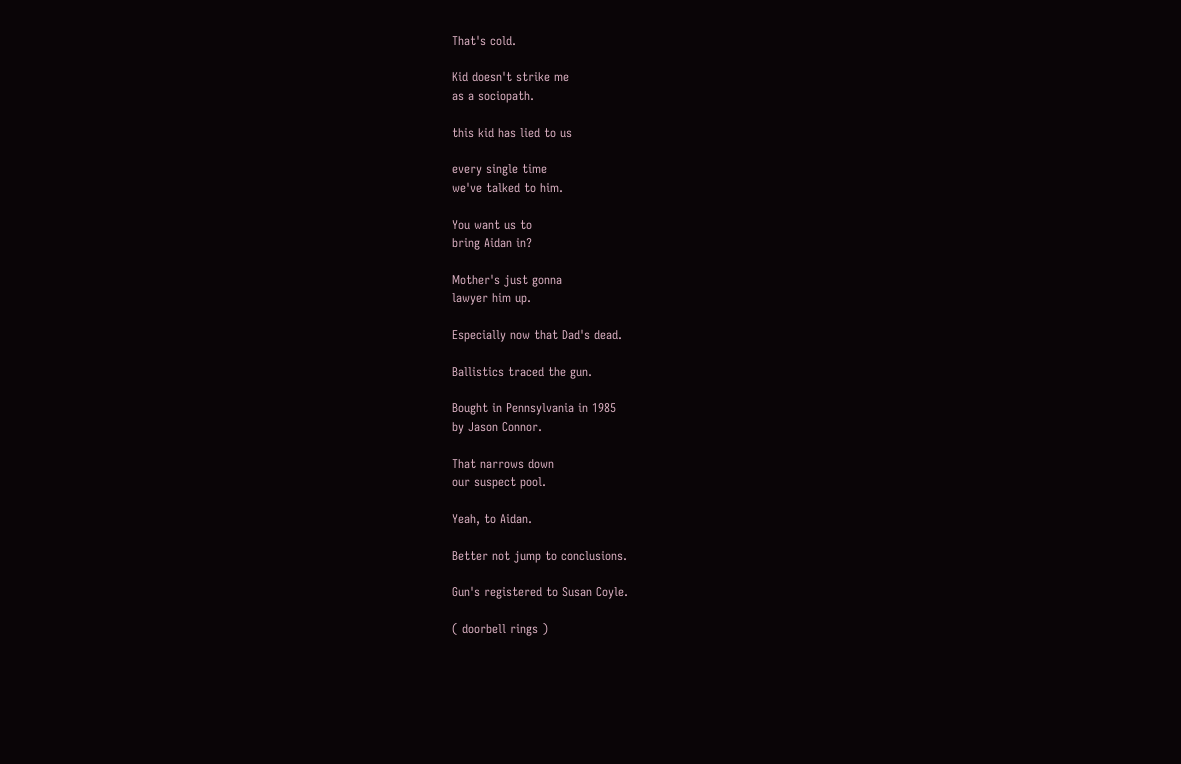That's cold.

Kid doesn't strike me
as a sociopath.

this kid has lied to us

every single time
we've talked to him.

You want us to
bring Aidan in?

Mother's just gonna
lawyer him up.

Especially now that Dad's dead.

Ballistics traced the gun.

Bought in Pennsylvania in 1985
by Jason Connor.

That narrows down
our suspect pool.

Yeah, to Aidan.

Better not jump to conclusions.

Gun's registered to Susan Coyle.

( doorbell rings )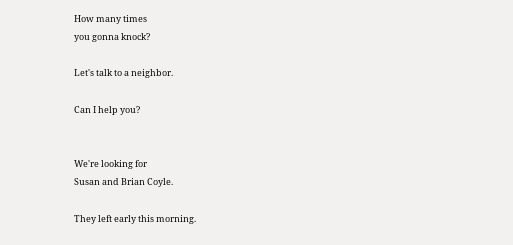How many times
you gonna knock?

Let's talk to a neighbor.

Can I help you?


We're looking for
Susan and Brian Coyle.

They left early this morning.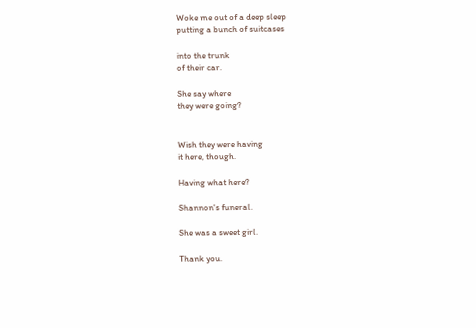Woke me out of a deep sleep
putting a bunch of suitcases

into the trunk
of their car.

She say where
they were going?


Wish they were having
it here, though.

Having what here?

Shannon's funeral.

She was a sweet girl.

Thank you.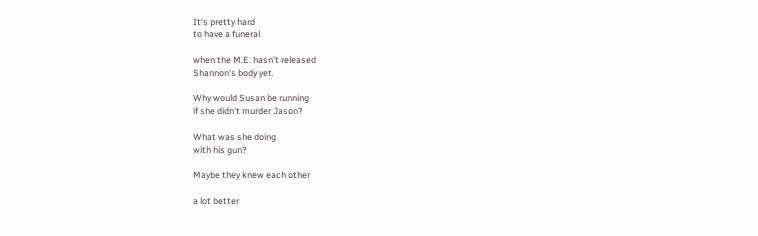It's pretty hard
to have a funeral

when the M.E. hasn't released
Shannon's body yet.

Why would Susan be running
if she didn't murder Jason?

What was she doing
with his gun?

Maybe they knew each other

a lot better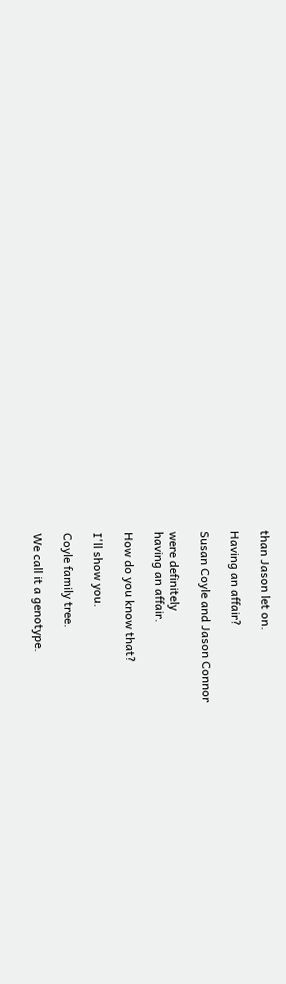than Jason let on.

Having an affair?

Susan Coyle and Jason Connor

were definitely
having an affair.

How do you know that?

I'll show you.

Coyle family tree.

We call it a genotype.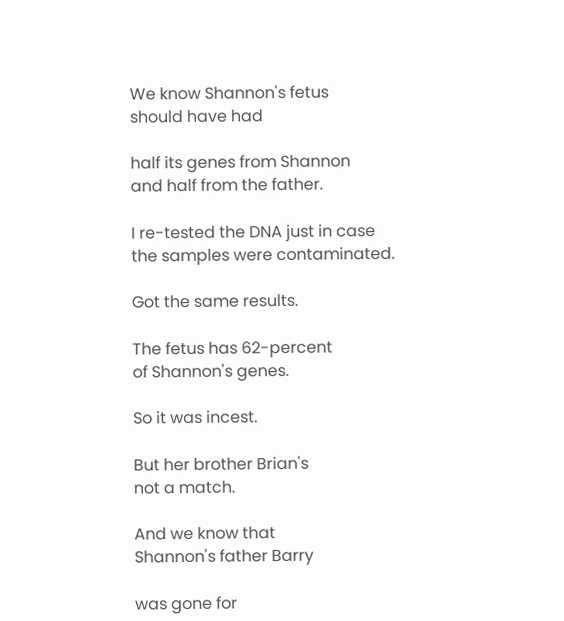We know Shannon's fetus
should have had

half its genes from Shannon
and half from the father.

I re-tested the DNA just in case
the samples were contaminated.

Got the same results.

The fetus has 62-percent
of Shannon's genes.

So it was incest.

But her brother Brian's
not a match.

And we know that
Shannon's father Barry

was gone for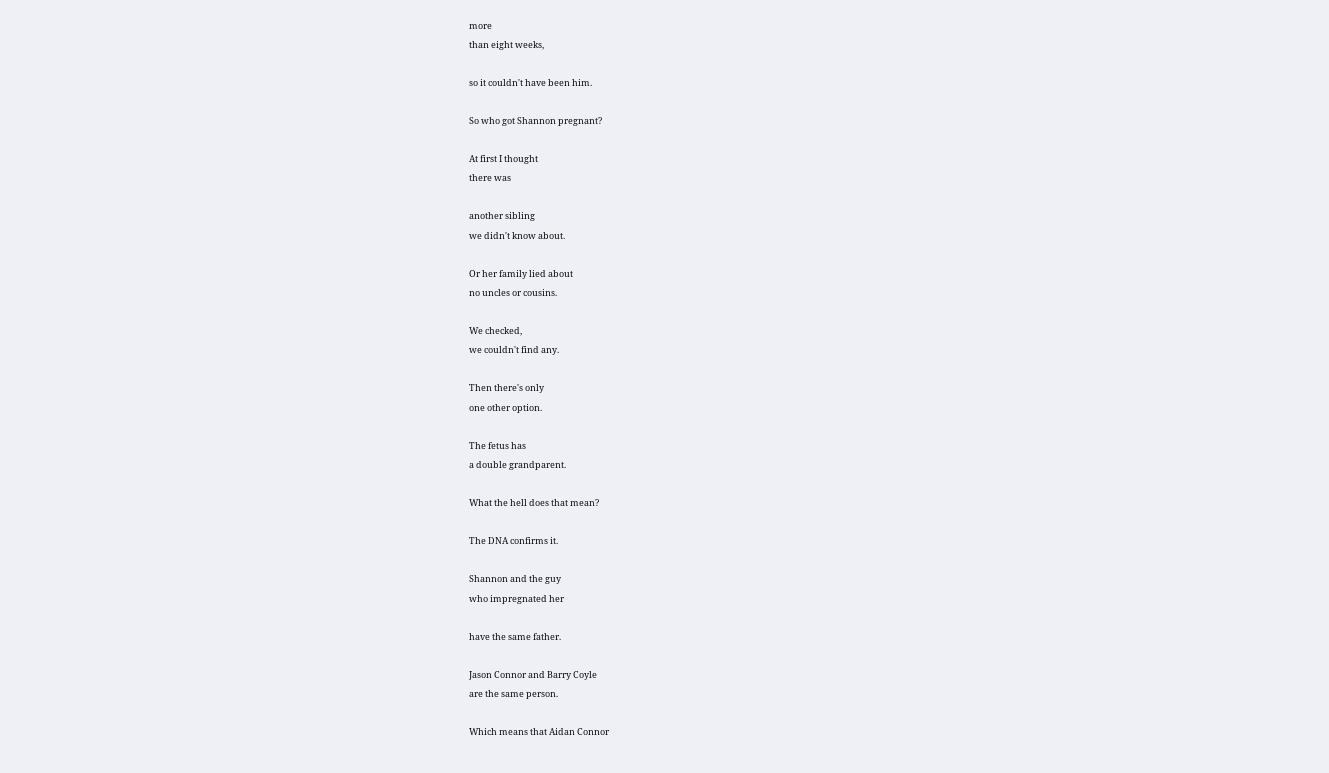more
than eight weeks,

so it couldn't have been him.

So who got Shannon pregnant?

At first I thought
there was

another sibling
we didn't know about.

Or her family lied about
no uncles or cousins.

We checked,
we couldn't find any.

Then there's only
one other option.

The fetus has
a double grandparent.

What the hell does that mean?

The DNA confirms it.

Shannon and the guy
who impregnated her

have the same father.

Jason Connor and Barry Coyle
are the same person.

Which means that Aidan Connor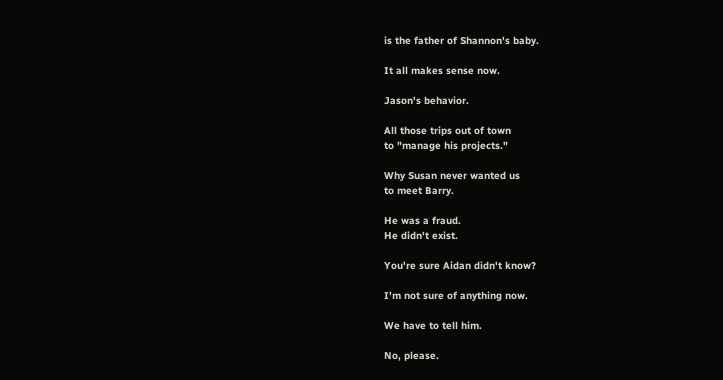is the father of Shannon's baby.

It all makes sense now.

Jason's behavior.

All those trips out of town
to "manage his projects."

Why Susan never wanted us
to meet Barry.

He was a fraud.
He didn't exist.

You're sure Aidan didn't know?

I'm not sure of anything now.

We have to tell him.

No, please.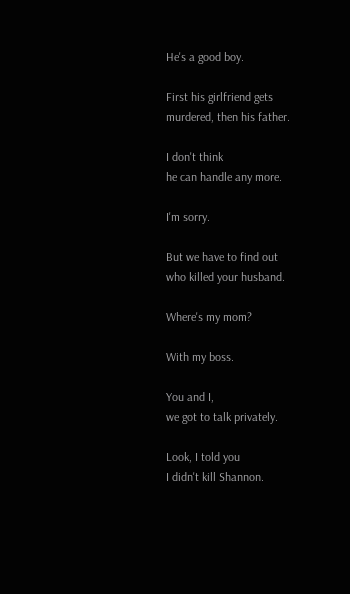He's a good boy.

First his girlfriend gets
murdered, then his father.

I don't think
he can handle any more.

I'm sorry.

But we have to find out
who killed your husband.

Where's my mom?

With my boss.

You and I,
we got to talk privately.

Look, I told you
I didn't kill Shannon.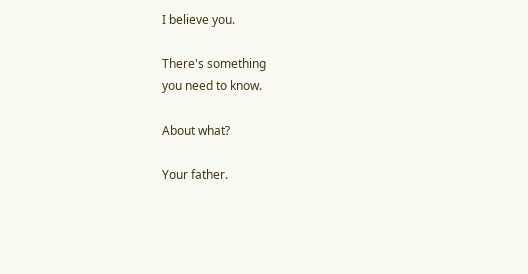I believe you.

There's something
you need to know.

About what?

Your father.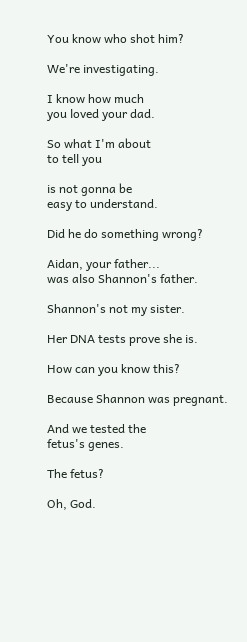You know who shot him?

We're investigating.

I know how much
you loved your dad.

So what I'm about
to tell you

is not gonna be
easy to understand.

Did he do something wrong?

Aidan, your father...
was also Shannon's father.

Shannon's not my sister.

Her DNA tests prove she is.

How can you know this?

Because Shannon was pregnant.

And we tested the
fetus's genes.

The fetus?

Oh, God.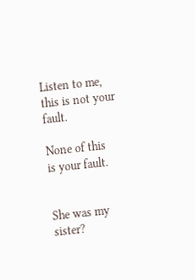Listen to me,
this is not your fault.

None of this
is your fault.


She was my sister?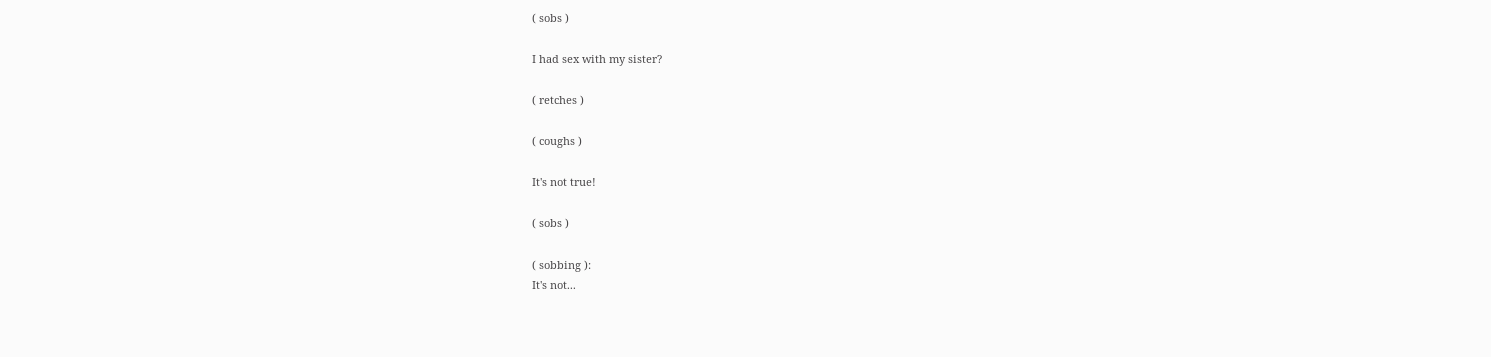( sobs )

I had sex with my sister?

( retches )

( coughs )

It's not true!

( sobs )

( sobbing ):
It's not...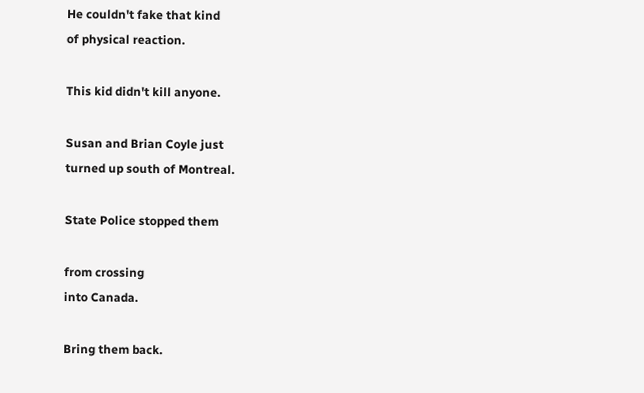He couldn't fake that kind
of physical reaction.

This kid didn't kill anyone.

Susan and Brian Coyle just
turned up south of Montreal.

State Police stopped them

from crossing
into Canada.

Bring them back.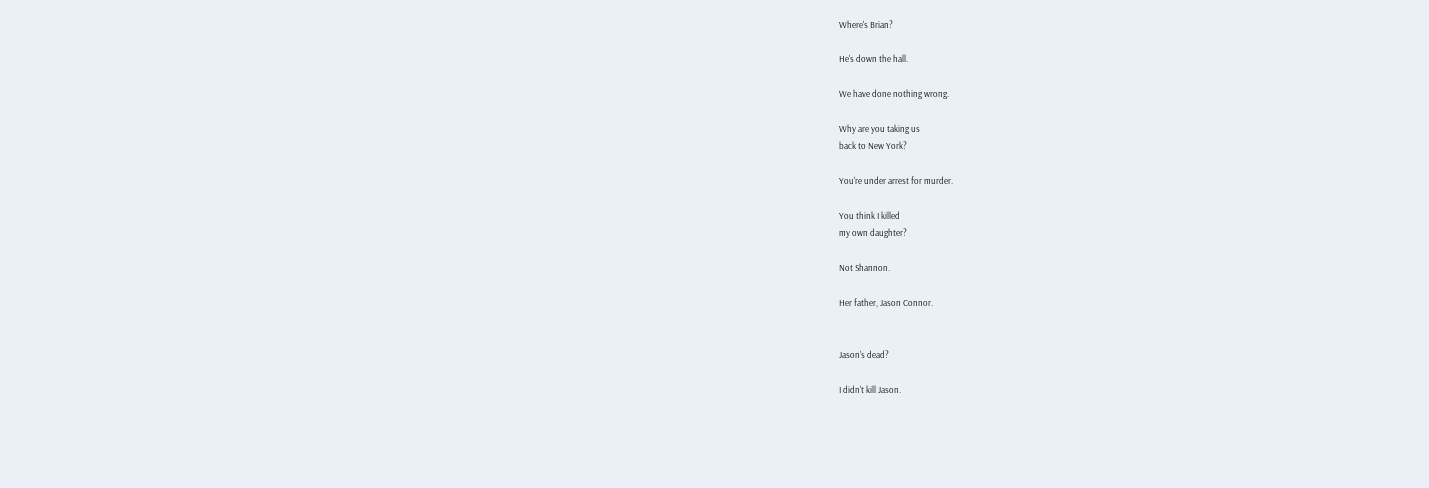Where's Brian?

He's down the hall.

We have done nothing wrong.

Why are you taking us
back to New York?

You're under arrest for murder.

You think I killed
my own daughter?

Not Shannon.

Her father, Jason Connor.


Jason's dead?

I didn't kill Jason.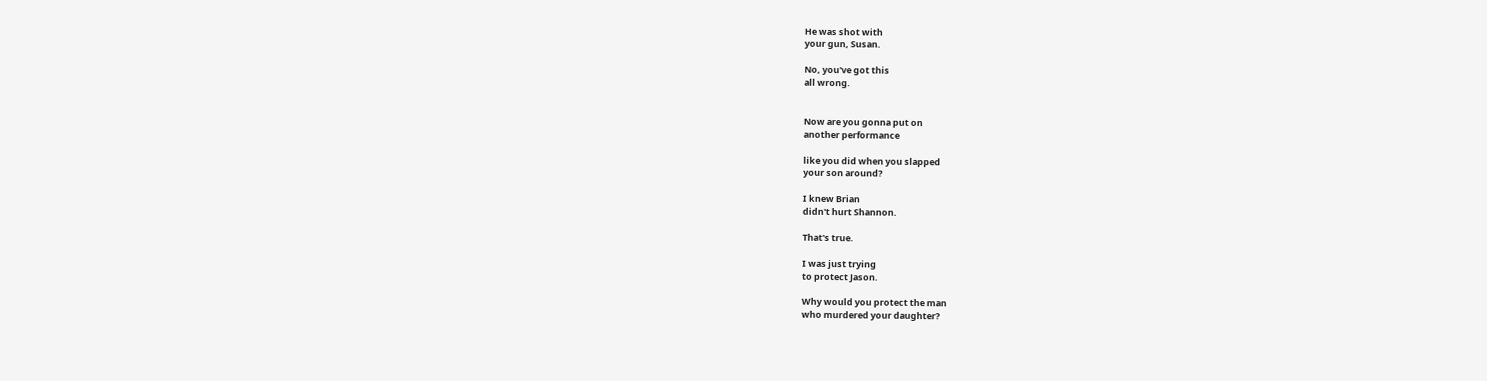He was shot with
your gun, Susan.

No, you've got this
all wrong.


Now are you gonna put on
another performance

like you did when you slapped
your son around?

I knew Brian
didn't hurt Shannon.

That's true.

I was just trying
to protect Jason.

Why would you protect the man
who murdered your daughter?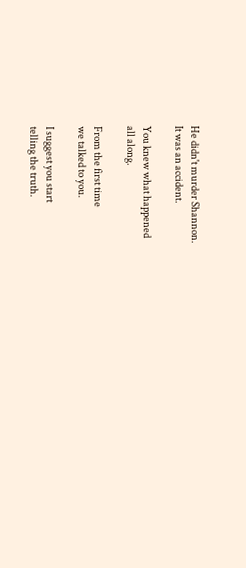He didn't murder Shannon.
It was an accident.

You knew what happened
all along.

From the first time
we talked to you.

I suggest you start
telling the truth.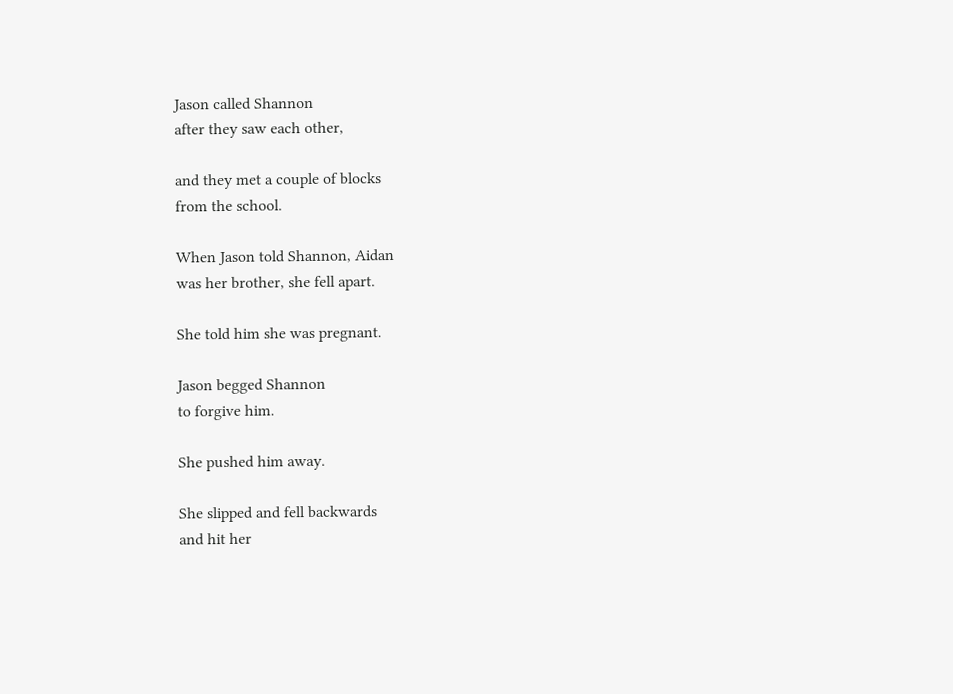Jason called Shannon
after they saw each other,

and they met a couple of blocks
from the school.

When Jason told Shannon, Aidan
was her brother, she fell apart.

She told him she was pregnant.

Jason begged Shannon
to forgive him.

She pushed him away.

She slipped and fell backwards
and hit her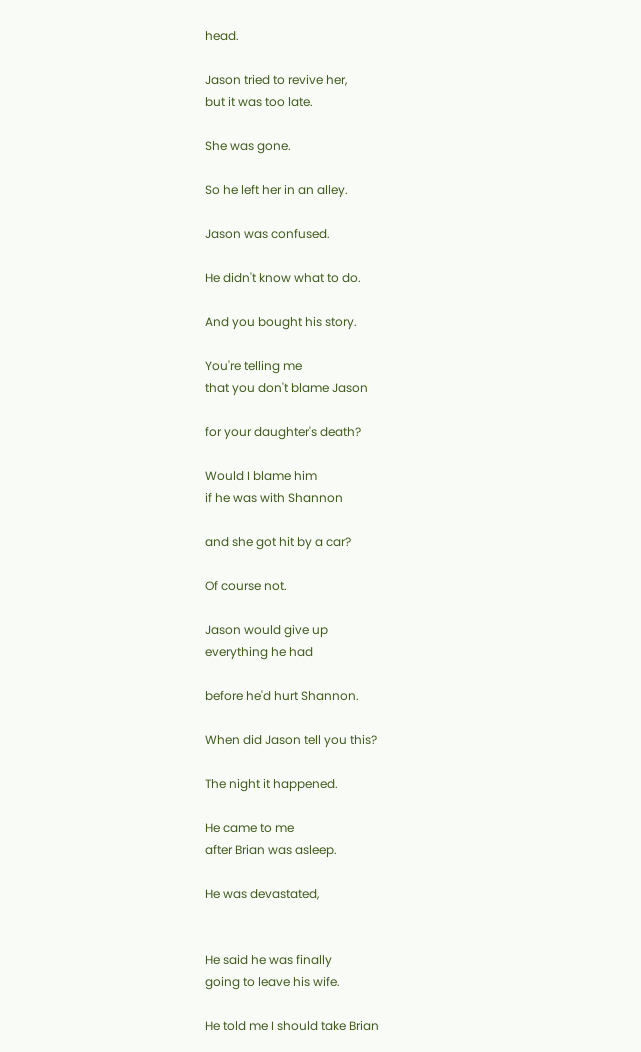head.

Jason tried to revive her,
but it was too late.

She was gone.

So he left her in an alley.

Jason was confused.

He didn't know what to do.

And you bought his story.

You're telling me
that you don't blame Jason

for your daughter's death?

Would I blame him
if he was with Shannon

and she got hit by a car?

Of course not.

Jason would give up
everything he had

before he'd hurt Shannon.

When did Jason tell you this?

The night it happened.

He came to me
after Brian was asleep.

He was devastated,


He said he was finally
going to leave his wife.

He told me I should take Brian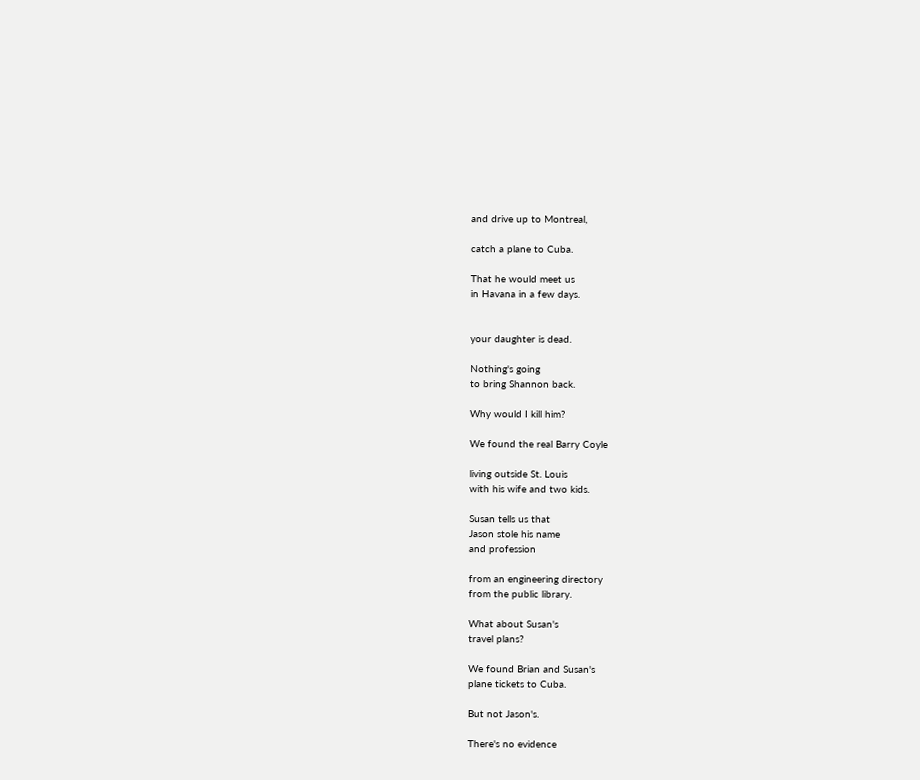and drive up to Montreal,

catch a plane to Cuba.

That he would meet us
in Havana in a few days.


your daughter is dead.

Nothing's going
to bring Shannon back.

Why would I kill him?

We found the real Barry Coyle

living outside St. Louis
with his wife and two kids.

Susan tells us that
Jason stole his name
and profession

from an engineering directory
from the public library.

What about Susan's
travel plans?

We found Brian and Susan's
plane tickets to Cuba.

But not Jason's.

There's no evidence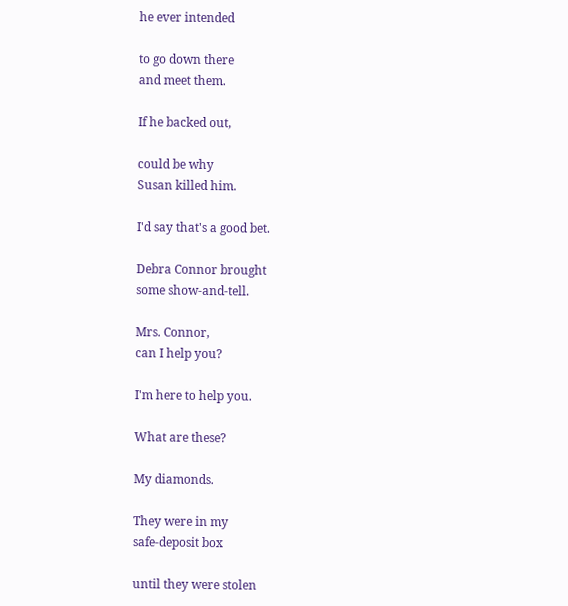he ever intended

to go down there
and meet them.

If he backed out,

could be why
Susan killed him.

I'd say that's a good bet.

Debra Connor brought
some show-and-tell.

Mrs. Connor,
can I help you?

I'm here to help you.

What are these?

My diamonds.

They were in my
safe-deposit box

until they were stolen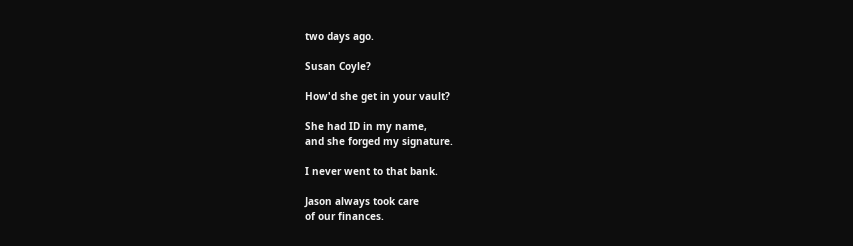two days ago.

Susan Coyle?

How'd she get in your vault?

She had ID in my name,
and she forged my signature.

I never went to that bank.

Jason always took care
of our finances.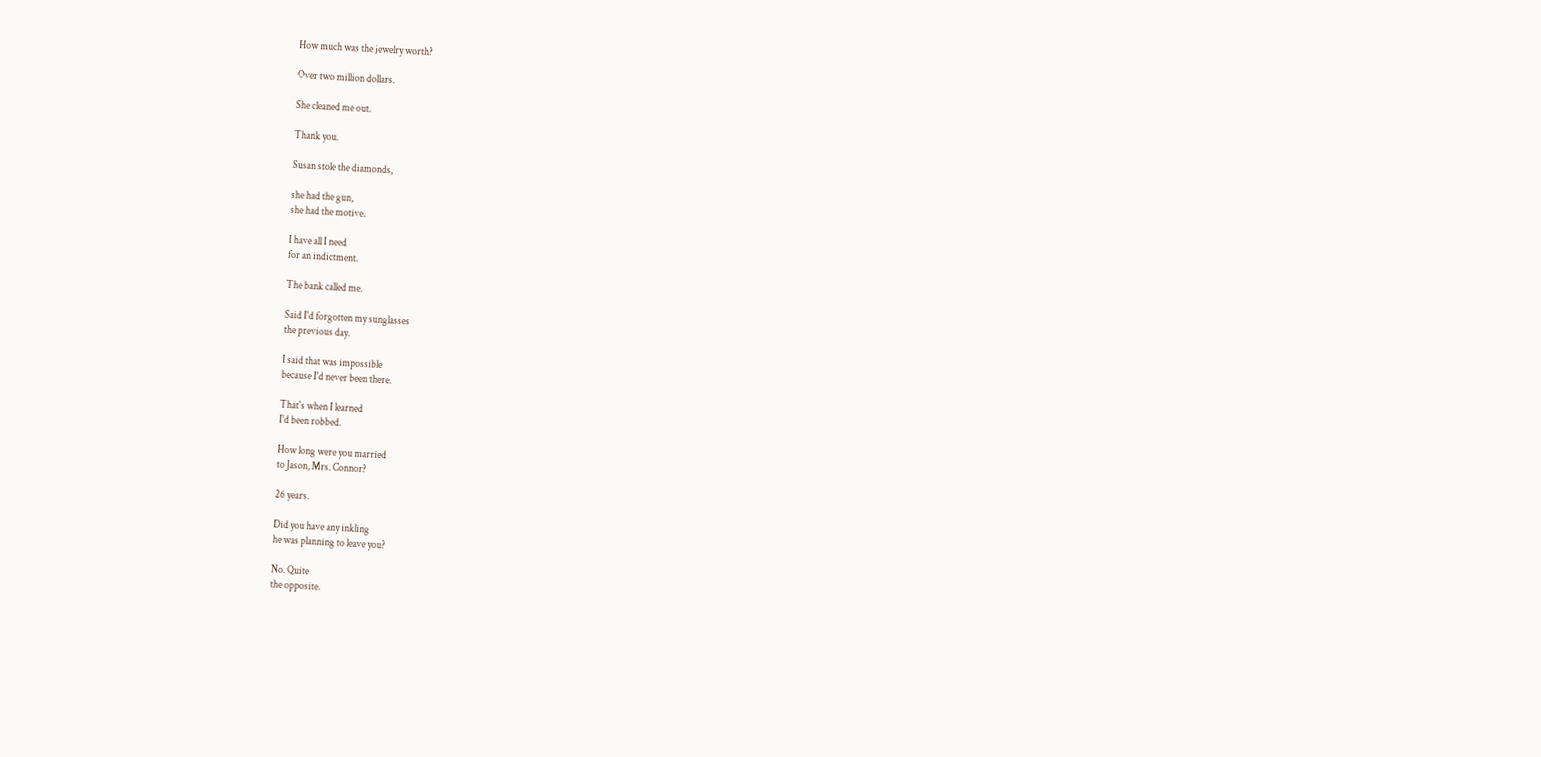How much was the jewelry worth?

Over two million dollars.

She cleaned me out.

Thank you.

Susan stole the diamonds,

she had the gun,
she had the motive.

I have all I need
for an indictment.

The bank called me.

Said I'd forgotten my sunglasses
the previous day.

I said that was impossible
because I'd never been there.

That's when I learned
I'd been robbed.

How long were you married
to Jason, Mrs. Connor?

26 years.

Did you have any inkling
he was planning to leave you?

No. Quite
the opposite.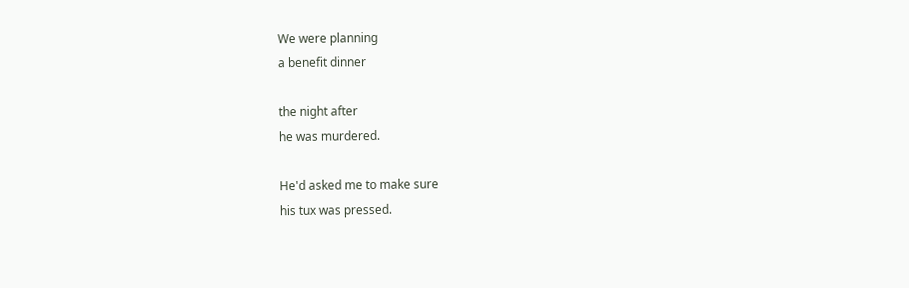We were planning
a benefit dinner

the night after
he was murdered.

He'd asked me to make sure
his tux was pressed.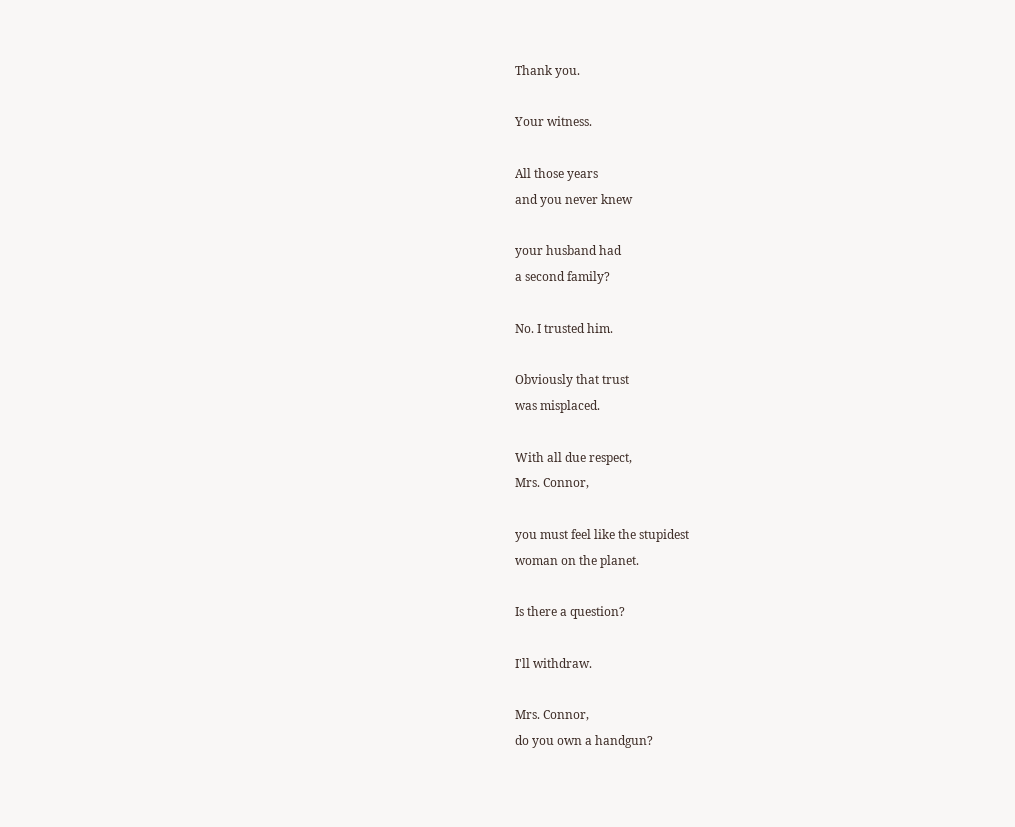Thank you.

Your witness.

All those years
and you never knew

your husband had
a second family?

No. I trusted him.

Obviously that trust
was misplaced.

With all due respect,
Mrs. Connor,

you must feel like the stupidest
woman on the planet.

Is there a question?

I'll withdraw.

Mrs. Connor,
do you own a handgun?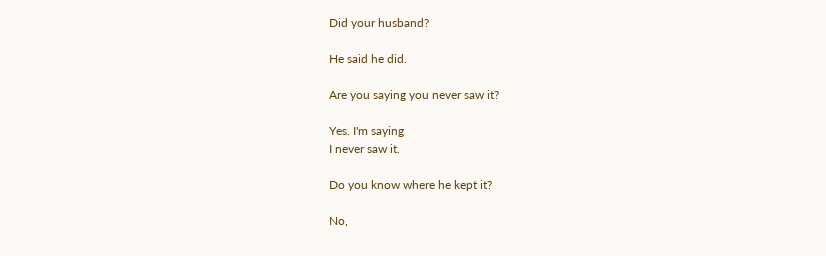Did your husband?

He said he did.

Are you saying you never saw it?

Yes. I'm saying
I never saw it.

Do you know where he kept it?

No,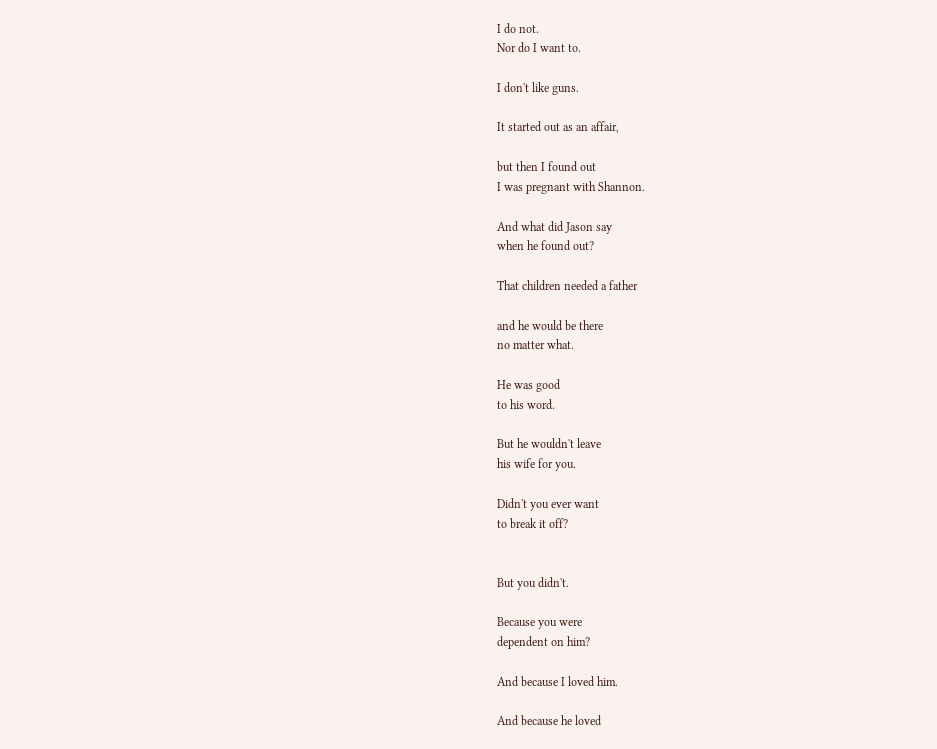I do not.
Nor do I want to.

I don't like guns.

It started out as an affair,

but then I found out
I was pregnant with Shannon.

And what did Jason say
when he found out?

That children needed a father

and he would be there
no matter what.

He was good
to his word.

But he wouldn't leave
his wife for you.

Didn't you ever want
to break it off?


But you didn't.

Because you were
dependent on him?

And because I loved him.

And because he loved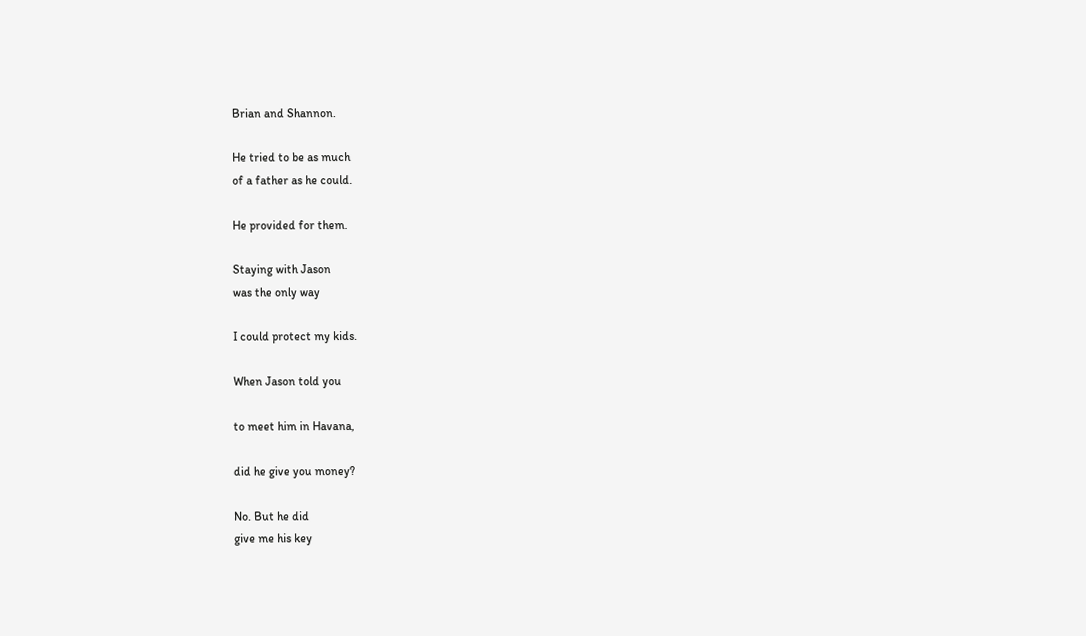Brian and Shannon.

He tried to be as much
of a father as he could.

He provided for them.

Staying with Jason
was the only way

I could protect my kids.

When Jason told you

to meet him in Havana,

did he give you money?

No. But he did
give me his key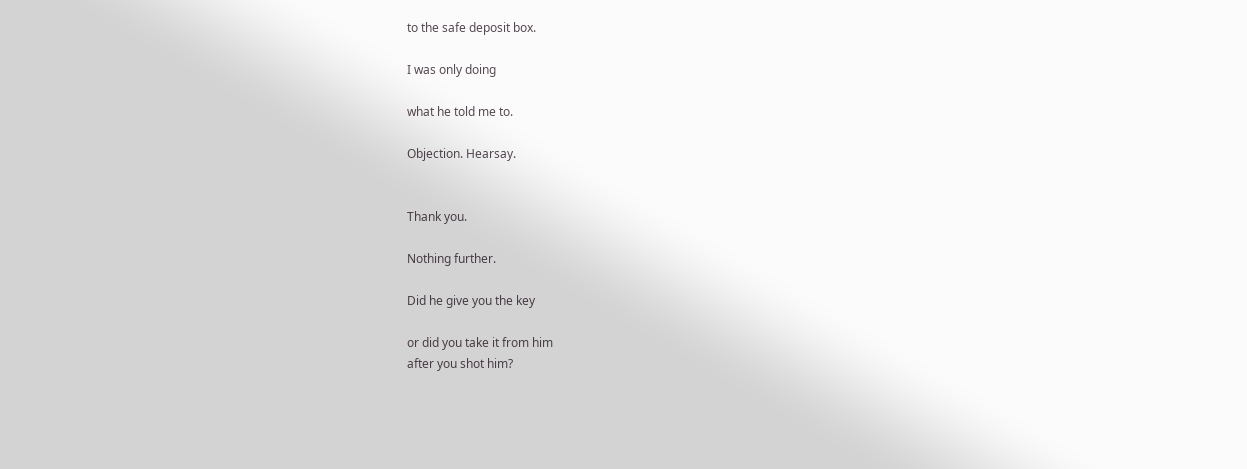to the safe deposit box.

I was only doing

what he told me to.

Objection. Hearsay.


Thank you.

Nothing further.

Did he give you the key

or did you take it from him
after you shot him?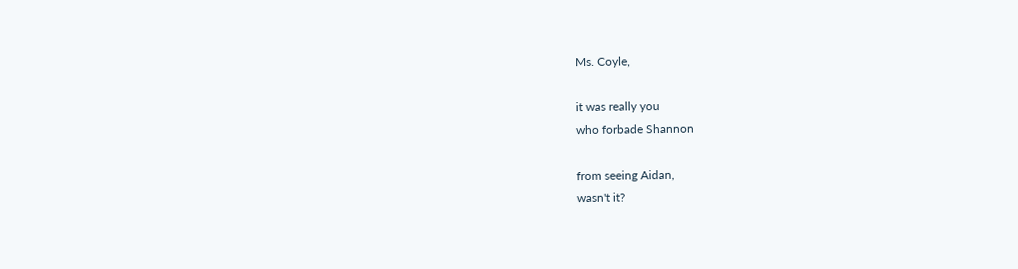Ms. Coyle,

it was really you
who forbade Shannon

from seeing Aidan,
wasn't it?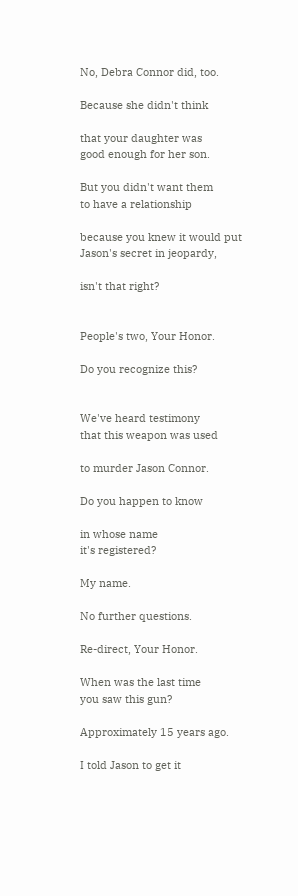No, Debra Connor did, too.

Because she didn't think

that your daughter was
good enough for her son.

But you didn't want them
to have a relationship

because you knew it would put
Jason's secret in jeopardy,

isn't that right?


People's two, Your Honor.

Do you recognize this?


We've heard testimony
that this weapon was used

to murder Jason Connor.

Do you happen to know

in whose name
it's registered?

My name.

No further questions.

Re-direct, Your Honor.

When was the last time
you saw this gun?

Approximately 15 years ago.

I told Jason to get it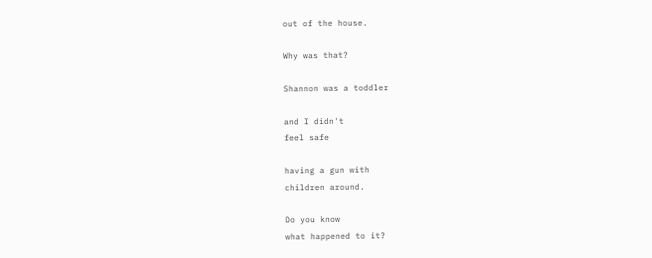out of the house.

Why was that?

Shannon was a toddler

and I didn't
feel safe

having a gun with
children around.

Do you know
what happened to it?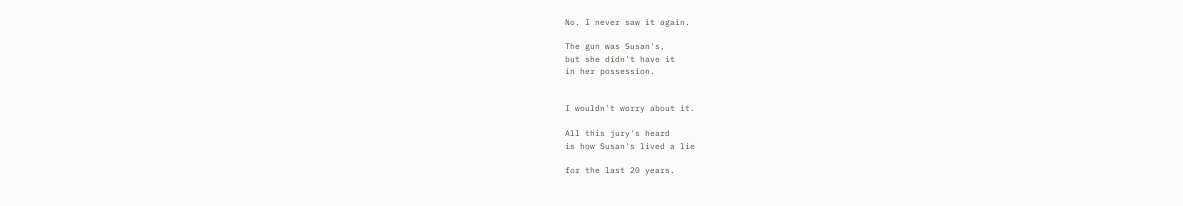No. I never saw it again.

The gun was Susan's,
but she didn't have it
in her possession.


I wouldn't worry about it.

All this jury's heard
is how Susan's lived a lie

for the last 20 years.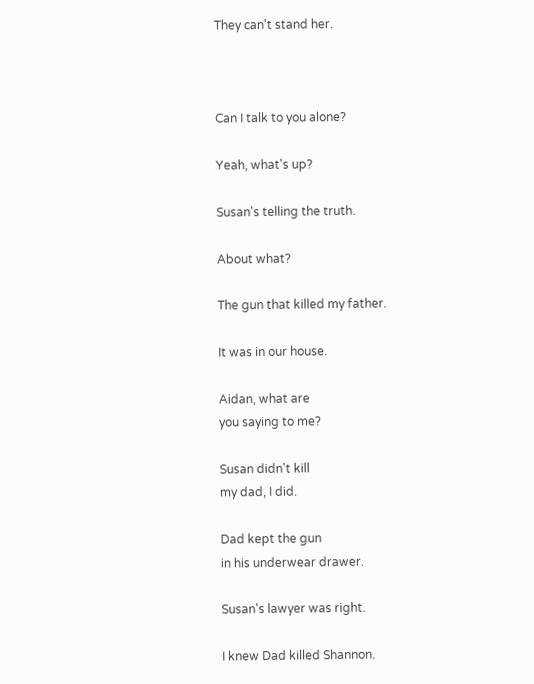They can't stand her.



Can I talk to you alone?

Yeah, what's up?

Susan's telling the truth.

About what?

The gun that killed my father.

It was in our house.

Aidan, what are
you saying to me?

Susan didn't kill
my dad, I did.

Dad kept the gun
in his underwear drawer.

Susan's lawyer was right.

I knew Dad killed Shannon.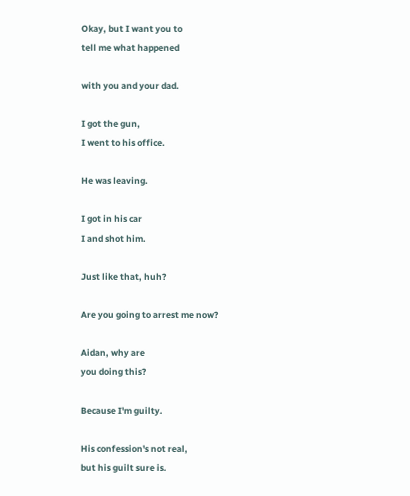Okay, but I want you to
tell me what happened

with you and your dad.

I got the gun,
I went to his office.

He was leaving.

I got in his car
I and shot him.

Just like that, huh?

Are you going to arrest me now?

Aidan, why are
you doing this?

Because I'm guilty.

His confession's not real,
but his guilt sure is.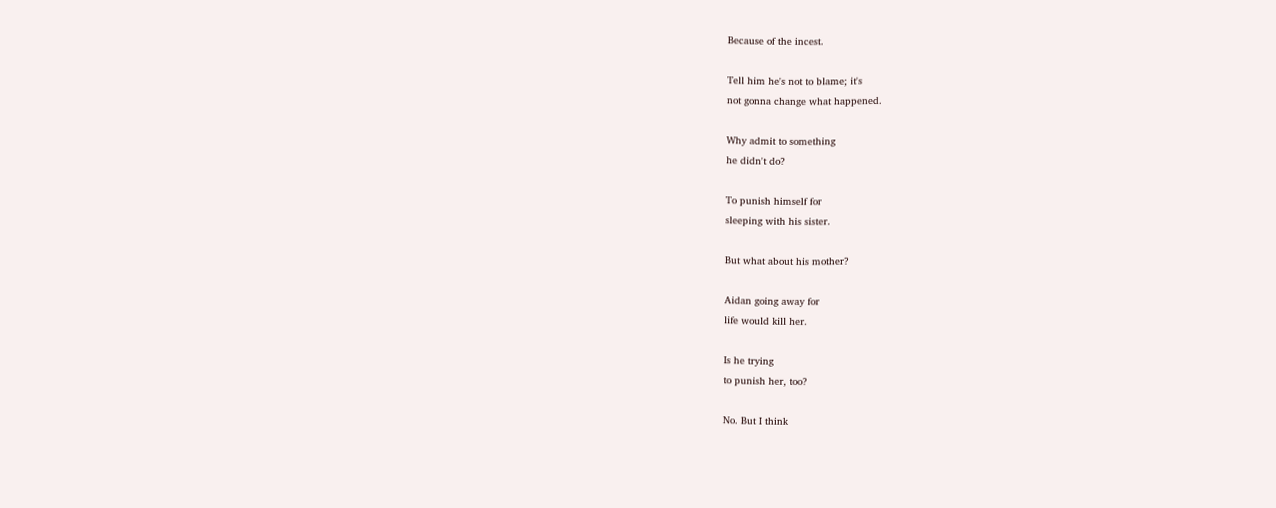Because of the incest.

Tell him he's not to blame; it's
not gonna change what happened.

Why admit to something
he didn't do?

To punish himself for
sleeping with his sister.

But what about his mother?

Aidan going away for
life would kill her.

Is he trying
to punish her, too?

No. But I think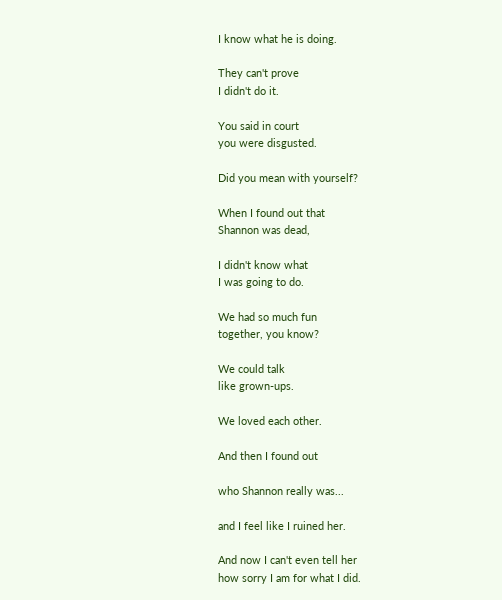I know what he is doing.

They can't prove
I didn't do it.

You said in court
you were disgusted.

Did you mean with yourself?

When I found out that
Shannon was dead,

I didn't know what
I was going to do.

We had so much fun
together, you know?

We could talk
like grown-ups.

We loved each other.

And then I found out

who Shannon really was...

and I feel like I ruined her.

And now I can't even tell her
how sorry I am for what I did.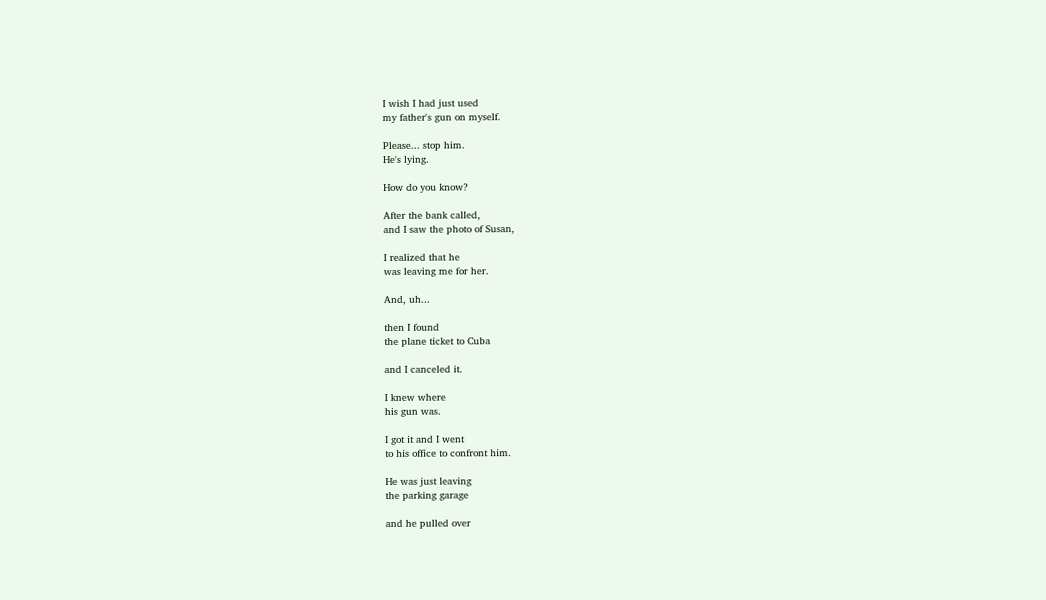I wish I had just used
my father's gun on myself.

Please... stop him.
He's lying.

How do you know?

After the bank called,
and I saw the photo of Susan,

I realized that he
was leaving me for her.

And, uh...

then I found
the plane ticket to Cuba

and I canceled it.

I knew where
his gun was.

I got it and I went
to his office to confront him.

He was just leaving
the parking garage

and he pulled over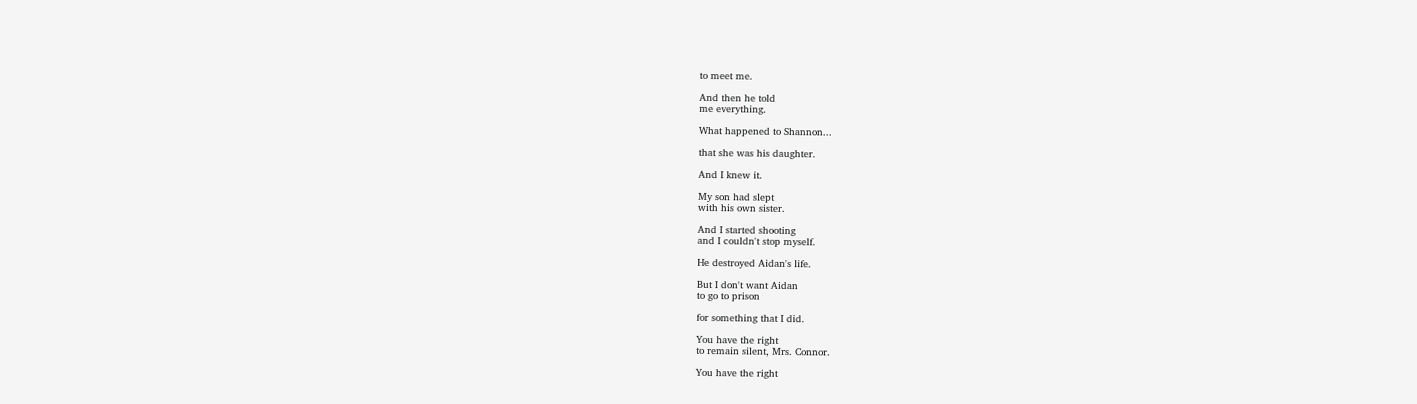to meet me.

And then he told
me everything.

What happened to Shannon...

that she was his daughter.

And I knew it.

My son had slept
with his own sister.

And I started shooting
and I couldn't stop myself.

He destroyed Aidan's life.

But I don't want Aidan
to go to prison

for something that I did.

You have the right
to remain silent, Mrs. Connor.

You have the right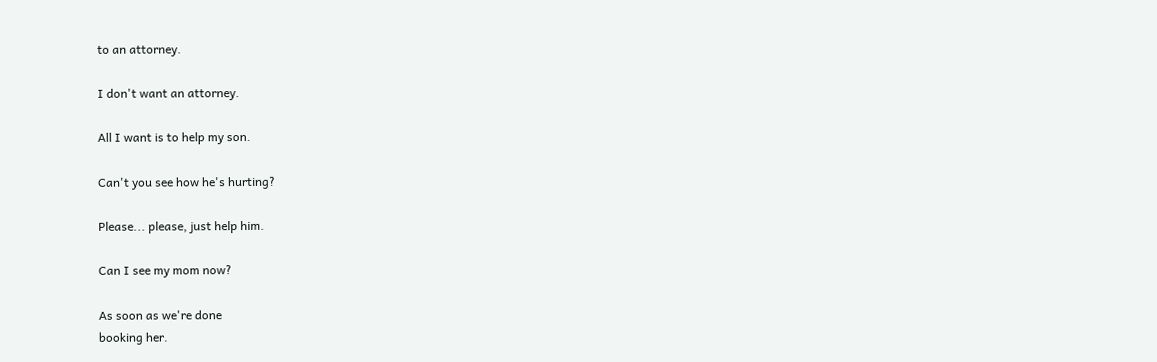to an attorney.

I don't want an attorney.

All I want is to help my son.

Can't you see how he's hurting?

Please... please, just help him.

Can I see my mom now?

As soon as we're done
booking her.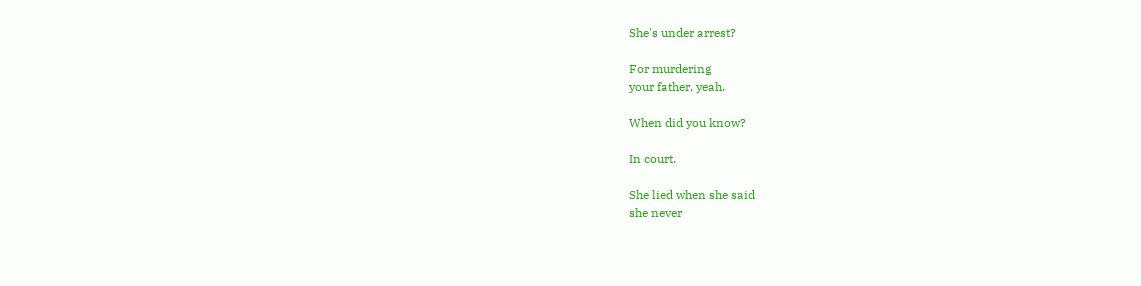She's under arrest?

For murdering
your father, yeah.

When did you know?

In court.

She lied when she said
she never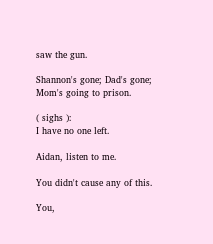saw the gun.

Shannon's gone; Dad's gone;
Mom's going to prison.

( sighs ):
I have no one left.

Aidan, listen to me.

You didn't cause any of this.

You,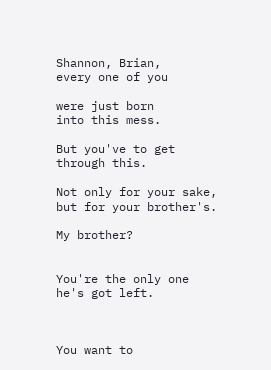Shannon, Brian,
every one of you

were just born
into this mess.

But you've to get
through this.

Not only for your sake,
but for your brother's.

My brother?


You're the only one
he's got left.



You want to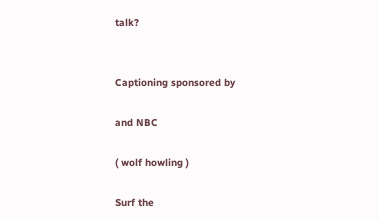talk?


Captioning sponsored by

and NBC

( wolf howling )

Surf the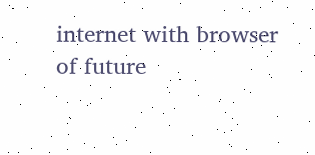internet with browser of future